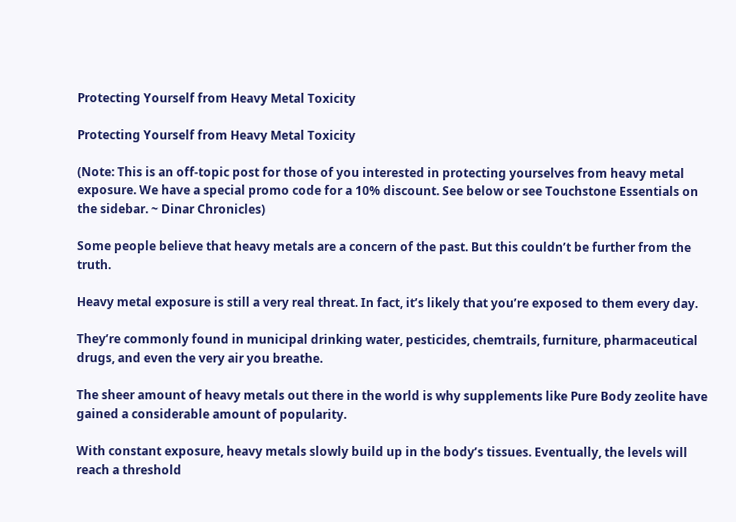Protecting Yourself from Heavy Metal Toxicity

Protecting Yourself from Heavy Metal Toxicity

(Note: This is an off-topic post for those of you interested in protecting yourselves from heavy metal exposure. We have a special promo code for a 10% discount. See below or see Touchstone Essentials on the sidebar. ~ Dinar Chronicles)

Some people believe that heavy metals are a concern of the past. But this couldn’t be further from the truth.

Heavy metal exposure is still a very real threat. In fact, it’s likely that you’re exposed to them every day.

They’re commonly found in municipal drinking water, pesticides, chemtrails, furniture, pharmaceutical drugs, and even the very air you breathe.

The sheer amount of heavy metals out there in the world is why supplements like Pure Body zeolite have gained a considerable amount of popularity.

With constant exposure, heavy metals slowly build up in the body’s tissues. Eventually, the levels will reach a threshold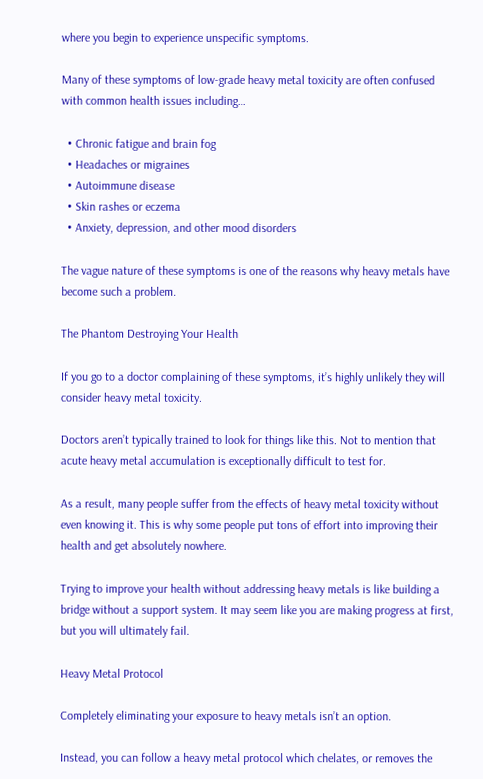where you begin to experience unspecific symptoms.

Many of these symptoms of low-grade heavy metal toxicity are often confused with common health issues including…

  • Chronic fatigue and brain fog
  • Headaches or migraines
  • Autoimmune disease
  • Skin rashes or eczema
  • Anxiety, depression, and other mood disorders

The vague nature of these symptoms is one of the reasons why heavy metals have become such a problem.

The Phantom Destroying Your Health

If you go to a doctor complaining of these symptoms, it’s highly unlikely they will consider heavy metal toxicity.

Doctors aren’t typically trained to look for things like this. Not to mention that acute heavy metal accumulation is exceptionally difficult to test for.

As a result, many people suffer from the effects of heavy metal toxicity without even knowing it. This is why some people put tons of effort into improving their health and get absolutely nowhere.

Trying to improve your health without addressing heavy metals is like building a bridge without a support system. It may seem like you are making progress at first, but you will ultimately fail.

Heavy Metal Protocol

Completely eliminating your exposure to heavy metals isn’t an option.

Instead, you can follow a heavy metal protocol which chelates, or removes the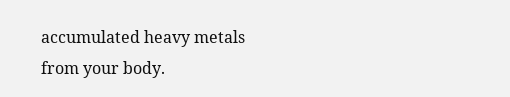accumulated heavy metals from your body.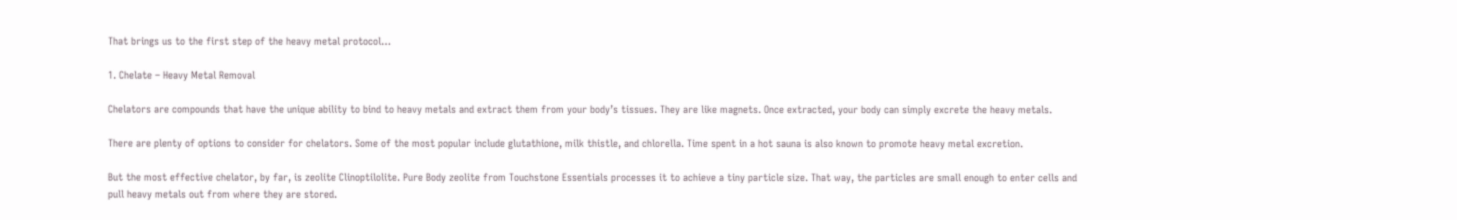That brings us to the first step of the heavy metal protocol…

1. Chelate – Heavy Metal Removal

Chelators are compounds that have the unique ability to bind to heavy metals and extract them from your body’s tissues. They are like magnets. Once extracted, your body can simply excrete the heavy metals.

There are plenty of options to consider for chelators. Some of the most popular include glutathione, milk thistle, and chlorella. Time spent in a hot sauna is also known to promote heavy metal excretion.

But the most effective chelator, by far, is zeolite Clinoptilolite. Pure Body zeolite from Touchstone Essentials processes it to achieve a tiny particle size. That way, the particles are small enough to enter cells and pull heavy metals out from where they are stored.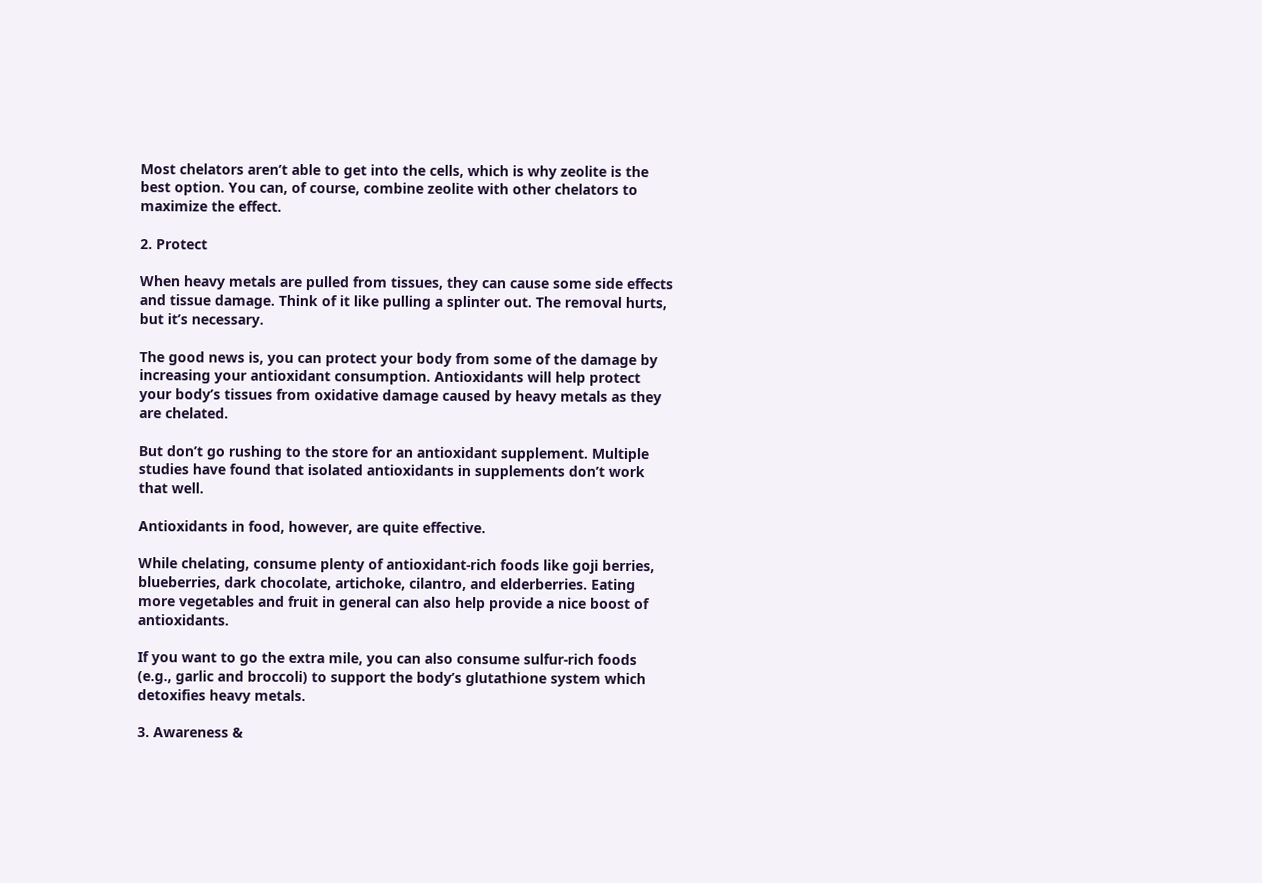Most chelators aren’t able to get into the cells, which is why zeolite is the best option. You can, of course, combine zeolite with other chelators to maximize the effect.

2. Protect

When heavy metals are pulled from tissues, they can cause some side effects and tissue damage. Think of it like pulling a splinter out. The removal hurts, but it’s necessary.

The good news is, you can protect your body from some of the damage by increasing your antioxidant consumption. Antioxidants will help protect your body’s tissues from oxidative damage caused by heavy metals as they are chelated.

But don’t go rushing to the store for an antioxidant supplement. Multiple studies have found that isolated antioxidants in supplements don’t work that well.

Antioxidants in food, however, are quite effective.

While chelating, consume plenty of antioxidant-rich foods like goji berries, blueberries, dark chocolate, artichoke, cilantro, and elderberries. Eating more vegetables and fruit in general can also help provide a nice boost of antioxidants.

If you want to go the extra mile, you can also consume sulfur-rich foods (e.g., garlic and broccoli) to support the body’s glutathione system which detoxifies heavy metals.

3. Awareness &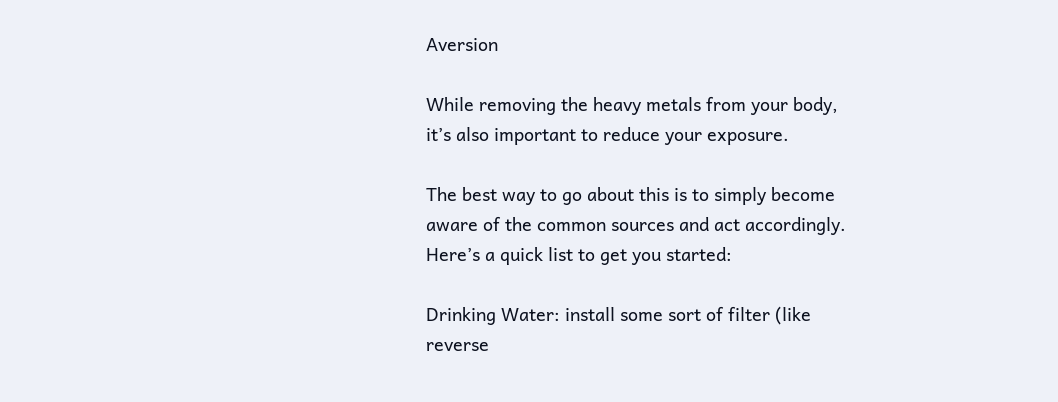Aversion

While removing the heavy metals from your body, it’s also important to reduce your exposure.

The best way to go about this is to simply become aware of the common sources and act accordingly. Here’s a quick list to get you started:

Drinking Water: install some sort of filter (like reverse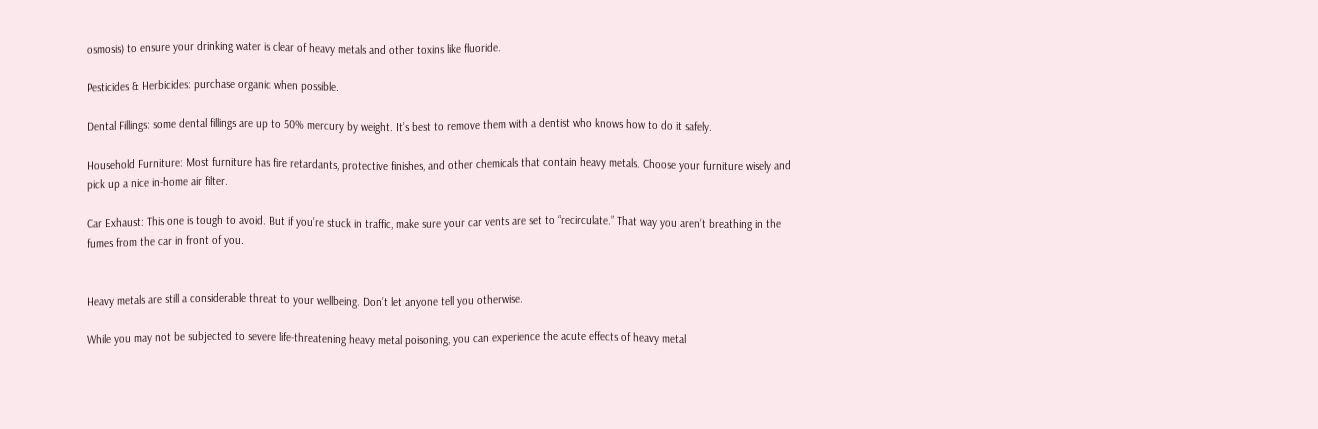osmosis) to ensure your drinking water is clear of heavy metals and other toxins like fluoride.

Pesticides & Herbicides: purchase organic when possible.

Dental Fillings: some dental fillings are up to 50% mercury by weight. It’s best to remove them with a dentist who knows how to do it safely.

Household Furniture: Most furniture has fire retardants, protective finishes, and other chemicals that contain heavy metals. Choose your furniture wisely and pick up a nice in-home air filter.

Car Exhaust: This one is tough to avoid. But if you’re stuck in traffic, make sure your car vents are set to “recirculate.” That way you aren’t breathing in the fumes from the car in front of you.


Heavy metals are still a considerable threat to your wellbeing. Don’t let anyone tell you otherwise.

While you may not be subjected to severe life-threatening heavy metal poisoning, you can experience the acute effects of heavy metal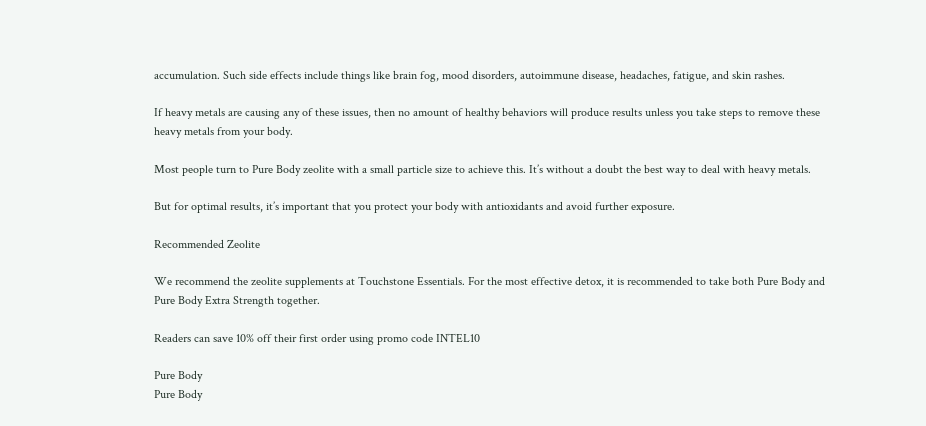accumulation. Such side effects include things like brain fog, mood disorders, autoimmune disease, headaches, fatigue, and skin rashes.

If heavy metals are causing any of these issues, then no amount of healthy behaviors will produce results unless you take steps to remove these heavy metals from your body.

Most people turn to Pure Body zeolite with a small particle size to achieve this. It’s without a doubt the best way to deal with heavy metals.

But for optimal results, it’s important that you protect your body with antioxidants and avoid further exposure.

Recommended Zeolite

We recommend the zeolite supplements at Touchstone Essentials. For the most effective detox, it is recommended to take both Pure Body and Pure Body Extra Strength together.

Readers can save 10% off their first order using promo code INTEL10

Pure Body
Pure Body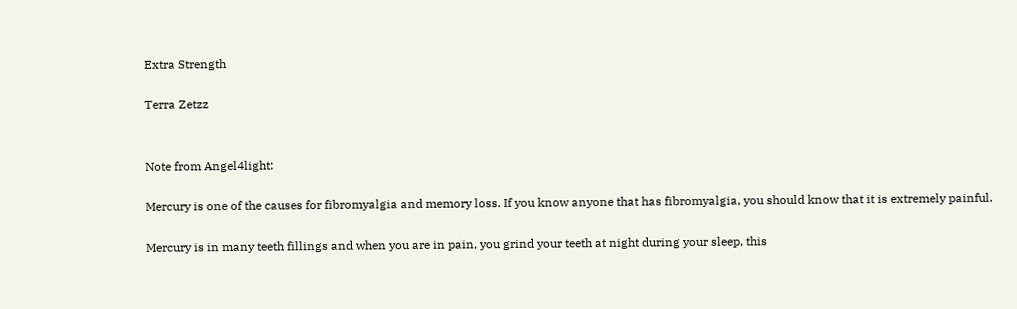Extra Strength

Terra Zetzz


Note from Angel4light:

Mercury is one of the causes for fibromyalgia and memory loss. If you know anyone that has fibromyalgia, you should know that it is extremely painful.

Mercury is in many teeth fillings and when you are in pain, you grind your teeth at night during your sleep, this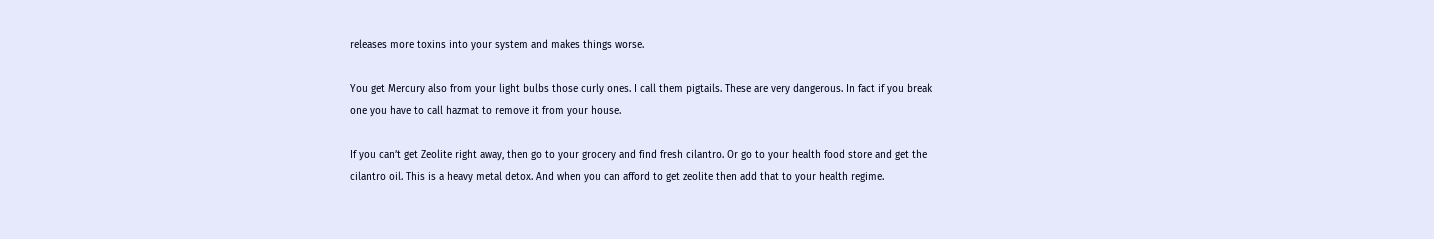releases more toxins into your system and makes things worse.

You get Mercury also from your light bulbs those curly ones. I call them pigtails. These are very dangerous. In fact if you break one you have to call hazmat to remove it from your house.

If you can’t get Zeolite right away, then go to your grocery and find fresh cilantro. Or go to your health food store and get the cilantro oil. This is a heavy metal detox. And when you can afford to get zeolite then add that to your health regime.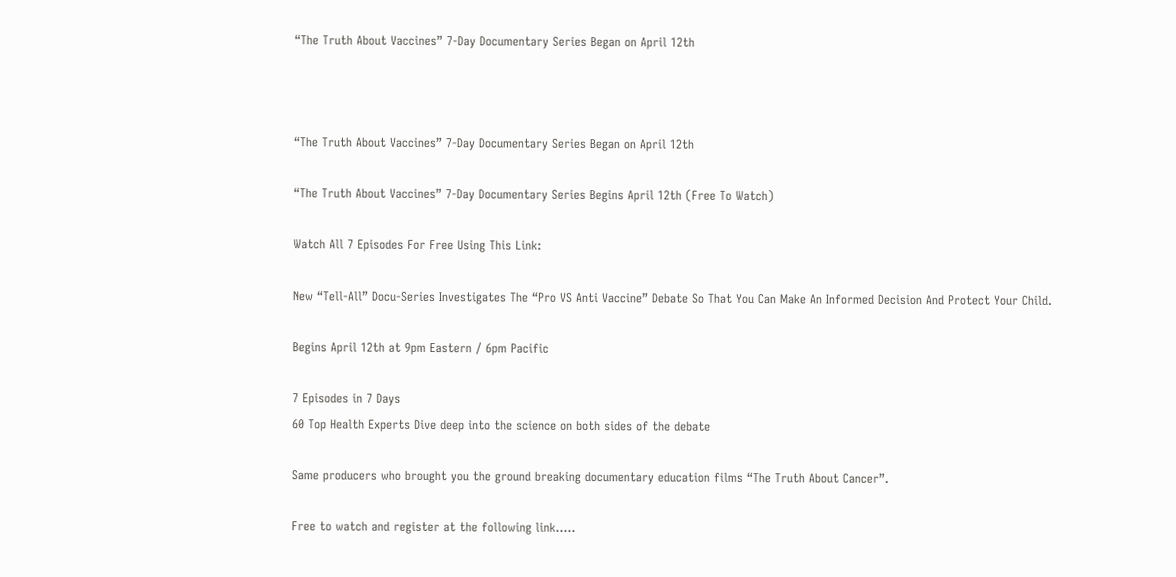“The Truth About Vaccines” 7-Day Documentary Series Began on April 12th



“The Truth About Vaccines” 7-Day Documentary Series Began on April 12th

“The Truth About Vaccines” 7-Day Documentary Series Begins April 12th (Free To Watch)

Watch All 7 Episodes For Free Using This Link:

New “Tell-All” Docu-Series Investigates The “Pro VS Anti Vaccine” Debate So That You Can Make An Informed Decision And Protect Your Child.

Begins April 12th at 9pm Eastern / 6pm Pacific

7 Episodes in 7 Days
60 Top Health Experts Dive deep into the science on both sides of the debate

Same producers who brought you the ground breaking documentary education films “The Truth About Cancer”.

Free to watch and register at the following link…..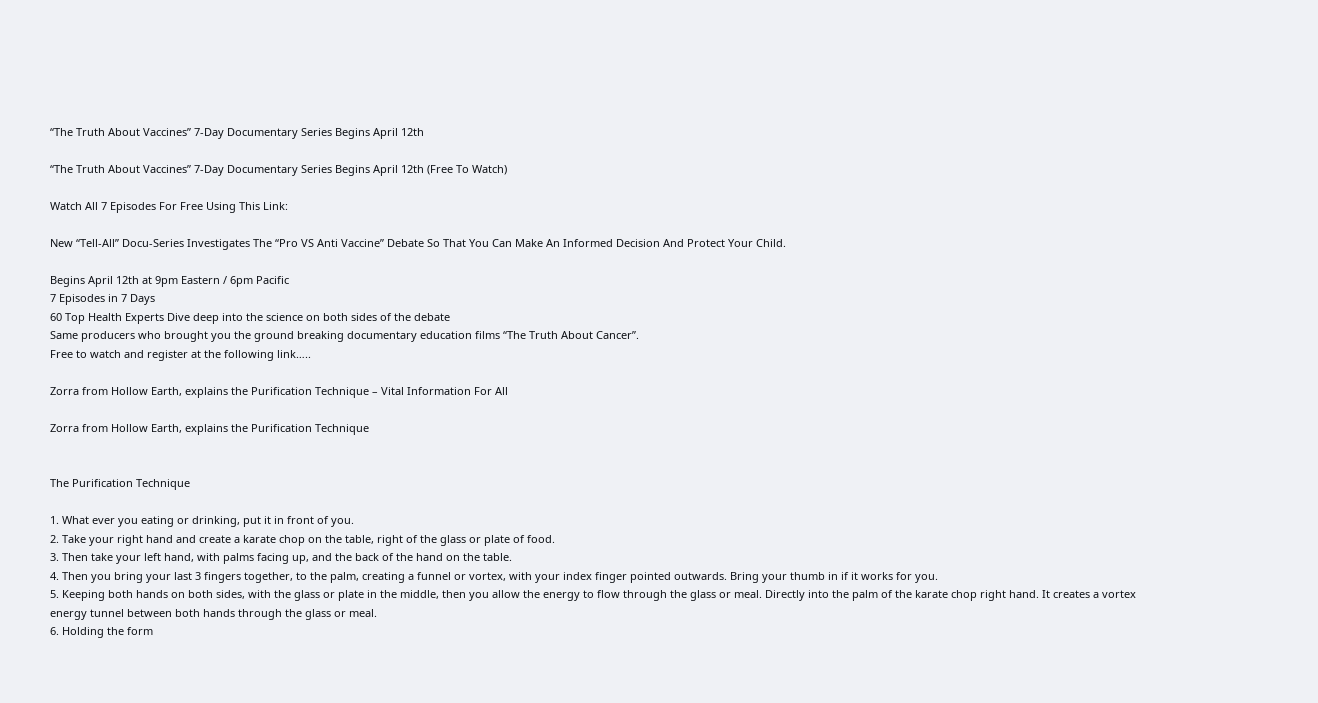“The Truth About Vaccines” 7-Day Documentary Series Begins April 12th

“The Truth About Vaccines” 7-Day Documentary Series Begins April 12th (Free To Watch)

Watch All 7 Episodes For Free Using This Link:

New “Tell-All” Docu-Series Investigates The “Pro VS Anti Vaccine” Debate So That You Can Make An Informed Decision And Protect Your Child.

Begins April 12th at 9pm Eastern / 6pm Pacific
7 Episodes in 7 Days
60 Top Health Experts Dive deep into the science on both sides of the debate
Same producers who brought you the ground breaking documentary education films “The Truth About Cancer”.
Free to watch and register at the following link…..

Zorra from Hollow Earth, explains the Purification Technique – Vital Information For All

Zorra from Hollow Earth, explains the Purification Technique


The Purification Technique

1. What ever you eating or drinking, put it in front of you.
2. Take your right hand and create a karate chop on the table, right of the glass or plate of food.
3. Then take your left hand, with palms facing up, and the back of the hand on the table.
4. Then you bring your last 3 fingers together, to the palm, creating a funnel or vortex, with your index finger pointed outwards. Bring your thumb in if it works for you.
5. Keeping both hands on both sides, with the glass or plate in the middle, then you allow the energy to flow through the glass or meal. Directly into the palm of the karate chop right hand. It creates a vortex energy tunnel between both hands through the glass or meal.
6. Holding the form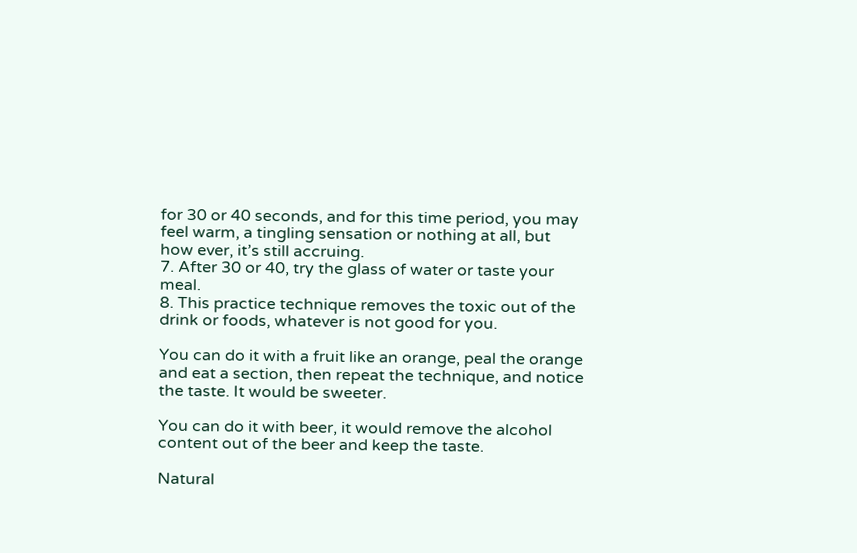for 30 or 40 seconds, and for this time period, you may feel warm, a tingling sensation or nothing at all, but how ever, it’s still accruing.
7. After 30 or 40, try the glass of water or taste your meal.
8. This practice technique removes the toxic out of the drink or foods, whatever is not good for you.

You can do it with a fruit like an orange, peal the orange and eat a section, then repeat the technique, and notice the taste. It would be sweeter.

You can do it with beer, it would remove the alcohol content out of the beer and keep the taste.

Natural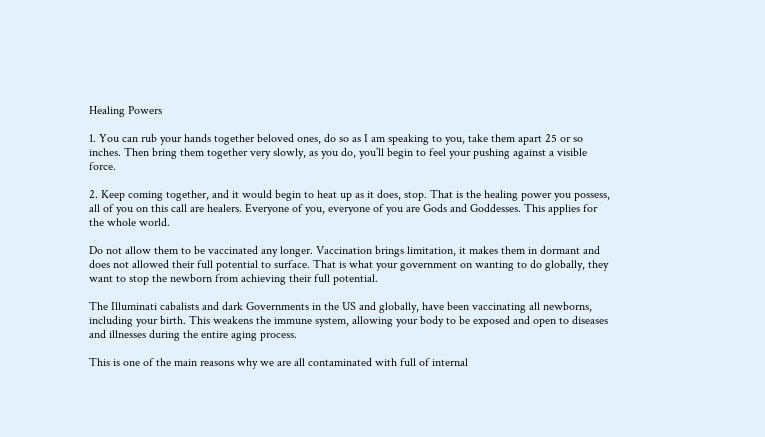Healing Powers

1. You can rub your hands together beloved ones, do so as I am speaking to you, take them apart 25 or so inches. Then bring them together very slowly, as you do, you’ll begin to feel your pushing against a visible force.

2. Keep coming together, and it would begin to heat up as it does, stop. That is the healing power you possess, all of you on this call are healers. Everyone of you, everyone of you are Gods and Goddesses. This applies for the whole world.

Do not allow them to be vaccinated any longer. Vaccination brings limitation, it makes them in dormant and does not allowed their full potential to surface. That is what your government on wanting to do globally, they want to stop the newborn from achieving their full potential.

The Illuminati cabalists and dark Governments in the US and globally, have been vaccinating all newborns, including your birth. This weakens the immune system, allowing your body to be exposed and open to diseases and illnesses during the entire aging process.

This is one of the main reasons why we are all contaminated with full of internal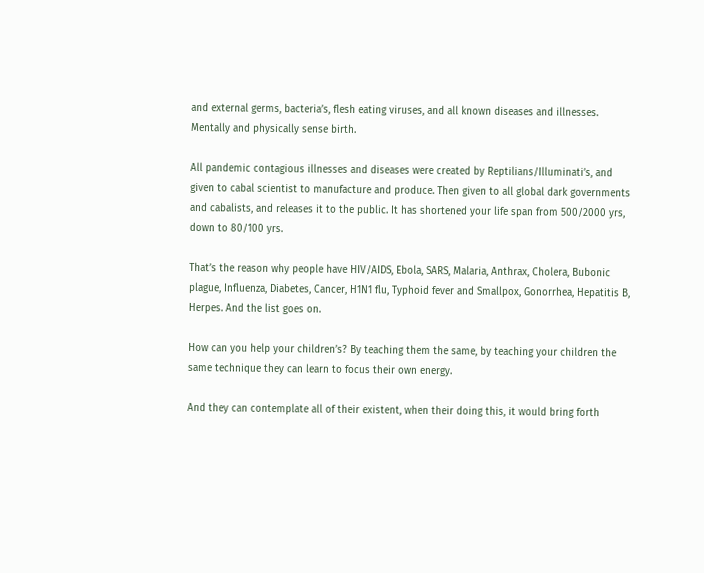and external germs, bacteria’s, flesh eating viruses, and all known diseases and illnesses. Mentally and physically sense birth.

All pandemic contagious illnesses and diseases were created by Reptilians/Illuminati’s, and given to cabal scientist to manufacture and produce. Then given to all global dark governments and cabalists, and releases it to the public. It has shortened your life span from 500/2000 yrs, down to 80/100 yrs.

That’s the reason why people have HIV/AIDS, Ebola, SARS, Malaria, Anthrax, Cholera, Bubonic plague, Influenza, Diabetes, Cancer, H1N1 flu, Typhoid fever and Smallpox, Gonorrhea, Hepatitis B, Herpes. And the list goes on.

How can you help your children’s? By teaching them the same, by teaching your children the same technique they can learn to focus their own energy.

And they can contemplate all of their existent, when their doing this, it would bring forth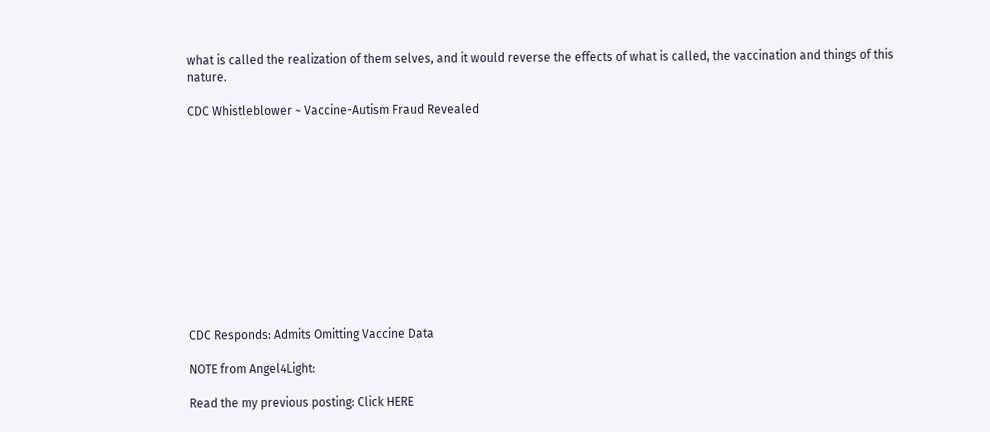what is called the realization of them selves, and it would reverse the effects of what is called, the vaccination and things of this nature.

CDC Whistleblower ~ Vaccine-Autism Fraud Revealed












CDC Responds: Admits Omitting Vaccine Data

NOTE from Angel4Light:

Read the my previous posting: Click HERE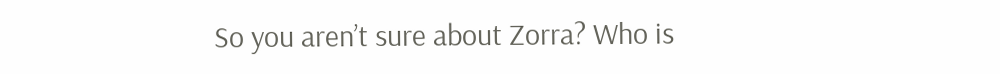So you aren’t sure about Zorra? Who is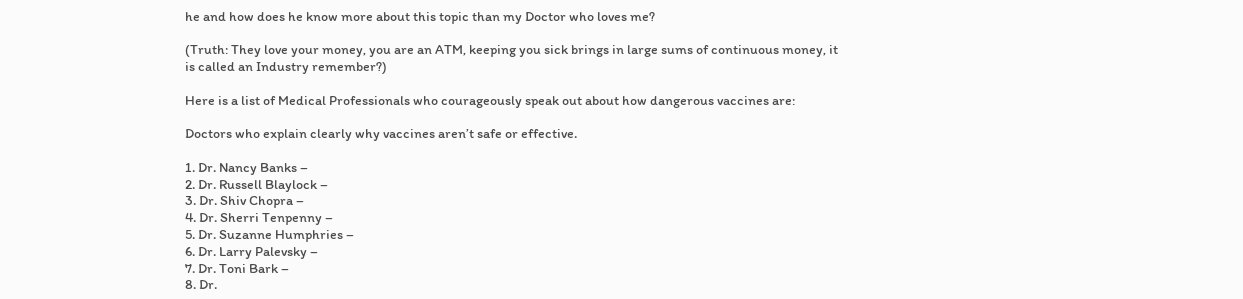he and how does he know more about this topic than my Doctor who loves me?

(Truth: They love your money, you are an ATM, keeping you sick brings in large sums of continuous money, it is called an Industry remember?)

Here is a list of Medical Professionals who courageously speak out about how dangerous vaccines are:

Doctors who explain clearly why vaccines aren’t safe or effective.

1. Dr. Nancy Banks –
2. Dr. Russell Blaylock –
3. Dr. Shiv Chopra –
4. Dr. Sherri Tenpenny –
5. Dr. Suzanne Humphries –
6. Dr. Larry Palevsky –
7. Dr. Toni Bark –
8. Dr.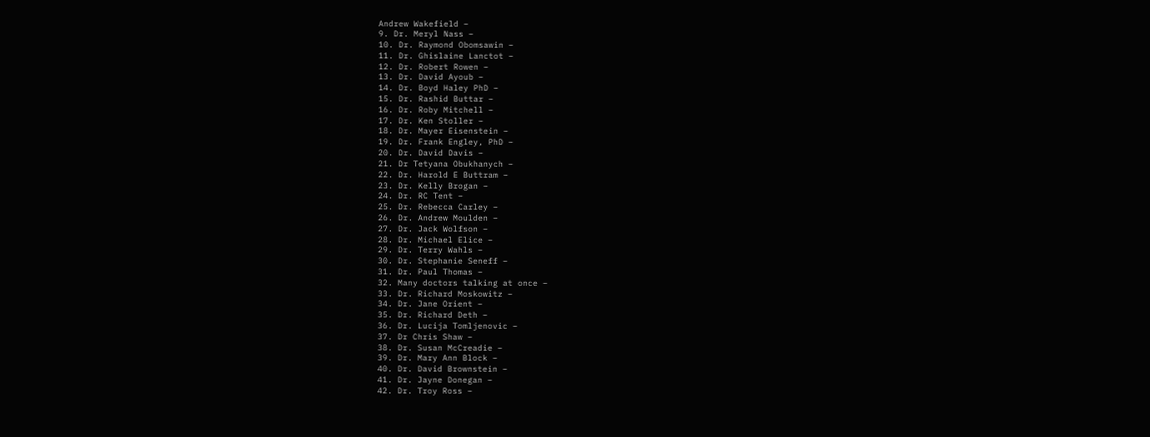Andrew Wakefield –
9. Dr. Meryl Nass –
10. Dr. Raymond Obomsawin –
11. Dr. Ghislaine Lanctot –
12. Dr. Robert Rowen –
13. Dr. David Ayoub –
14. Dr. Boyd Haley PhD –
15. Dr. Rashid Buttar –
16. Dr. Roby Mitchell –
17. Dr. Ken Stoller –
18. Dr. Mayer Eisenstein –
19. Dr. Frank Engley, PhD –
20. Dr. David Davis –
21. Dr Tetyana Obukhanych –
22. Dr. Harold E Buttram –
23. Dr. Kelly Brogan –
24. Dr. RC Tent –
25. Dr. Rebecca Carley –
26. Dr. Andrew Moulden –
27. Dr. Jack Wolfson –
28. Dr. Michael Elice –
29. Dr. Terry Wahls –
30. Dr. Stephanie Seneff –
31. Dr. Paul Thomas –
32. Many doctors talking at once –
33. Dr. Richard Moskowitz –
34. Dr. Jane Orient –
35. Dr. Richard Deth –
36. Dr. Lucija Tomljenovic –
37. Dr Chris Shaw –
38. Dr. Susan McCreadie –
39. Dr. Mary Ann Block –
40. Dr. David Brownstein –
41. Dr. Jayne Donegan –
42. Dr. Troy Ross –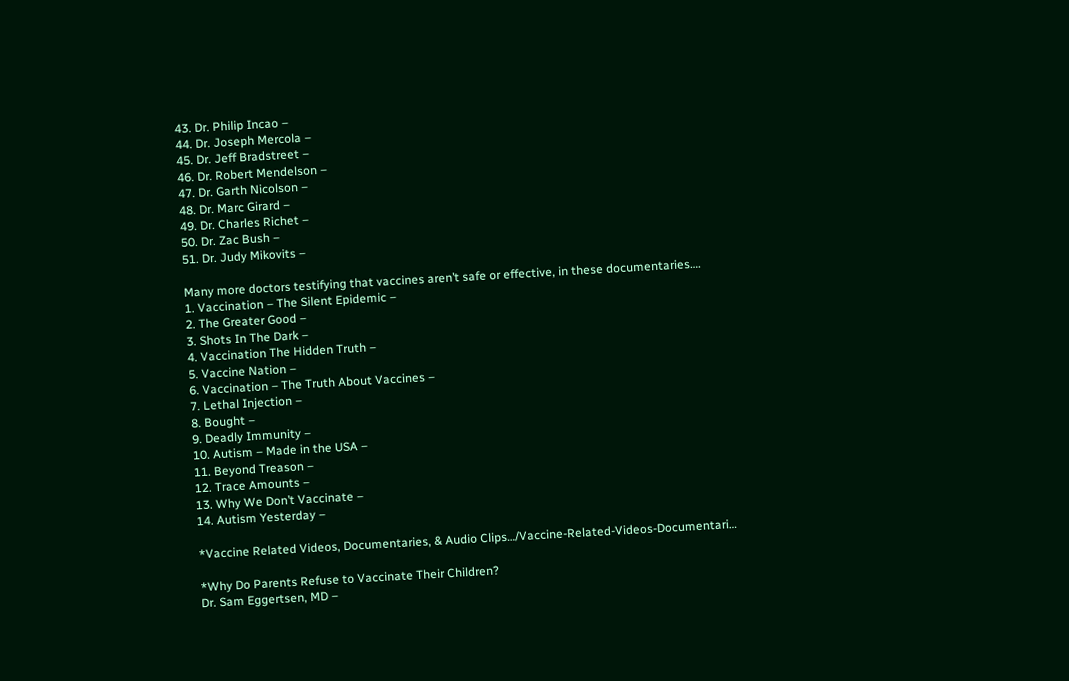43. Dr. Philip Incao –
44. Dr. Joseph Mercola –
45. Dr. Jeff Bradstreet –
46. Dr. Robert Mendelson –
47. Dr. Garth Nicolson –
48. Dr. Marc Girard –
49. Dr. Charles Richet –
50. Dr. Zac Bush –
51. Dr. Judy Mikovits –

Many more doctors testifying that vaccines aren’t safe or effective, in these documentaries….
1. Vaccination – The Silent Epidemic –
2. The Greater Good –
3. Shots In The Dark –
4. Vaccination The Hidden Truth –
5. Vaccine Nation –
6. Vaccination – The Truth About Vaccines –
7. Lethal Injection –
8. Bought –
9. Deadly Immunity –
10. Autism – Made in the USA –
11. Beyond Treason –
12. Trace Amounts –
13. Why We Don’t Vaccinate –
14. Autism Yesterday –

*Vaccine Related Videos, Documentaries, & Audio Clips…/Vaccine-Related-Videos-Documentari…

*Why Do Parents Refuse to Vaccinate Their Children?
Dr. Sam Eggertsen, MD –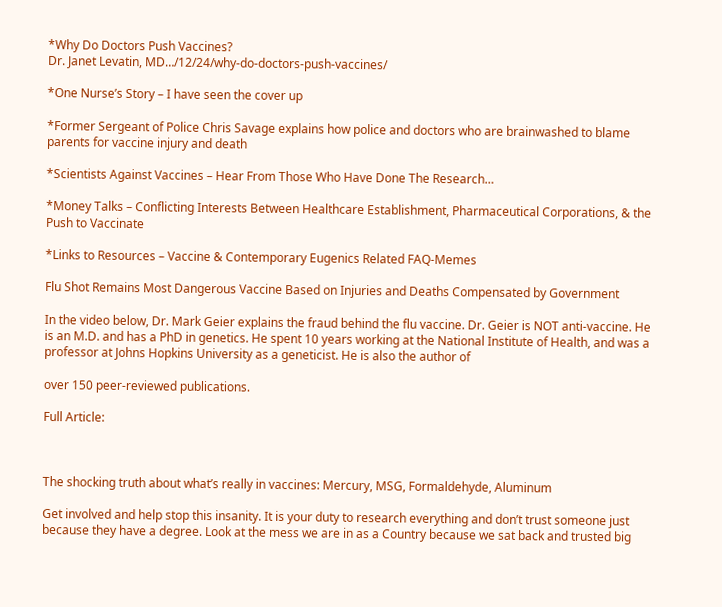*Why Do Doctors Push Vaccines?
Dr. Janet Levatin, MD…/12/24/why-do-doctors-push-vaccines/

*One Nurse’s Story – I have seen the cover up

*Former Sergeant of Police Chris Savage explains how police and doctors who are brainwashed to blame parents for vaccine injury and death

*Scientists Against Vaccines – Hear From Those Who Have Done The Research…

*Money Talks – Conflicting Interests Between Healthcare Establishment, Pharmaceutical Corporations, & the Push to Vaccinate

*Links to Resources – Vaccine & Contemporary Eugenics Related FAQ-Memes

Flu Shot Remains Most Dangerous Vaccine Based on Injuries and Deaths Compensated by Government

In the video below, Dr. Mark Geier explains the fraud behind the flu vaccine. Dr. Geier is NOT anti-vaccine. He is an M.D. and has a PhD in genetics. He spent 10 years working at the National Institute of Health, and was a professor at Johns Hopkins University as a geneticist. He is also the author of

over 150 peer-reviewed publications.

Full Article:



The shocking truth about what’s really in vaccines: Mercury, MSG, Formaldehyde, Aluminum

Get involved and help stop this insanity. It is your duty to research everything and don’t trust someone just because they have a degree. Look at the mess we are in as a Country because we sat back and trusted big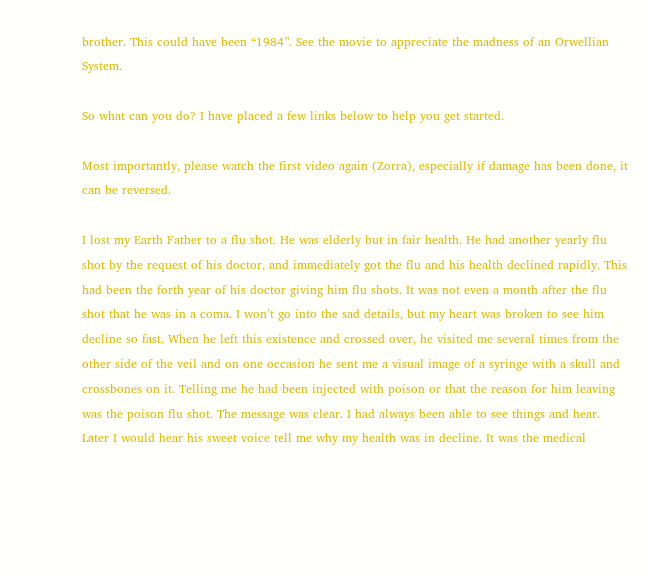brother. This could have been “1984”. See the movie to appreciate the madness of an Orwellian System.

So what can you do? I have placed a few links below to help you get started.

Most importantly, please watch the first video again (Zorra), especially if damage has been done, it can be reversed.

I lost my Earth Father to a flu shot. He was elderly but in fair health. He had another yearly flu shot by the request of his doctor, and immediately got the flu and his health declined rapidly. This had been the forth year of his doctor giving him flu shots. It was not even a month after the flu shot that he was in a coma. I won’t go into the sad details, but my heart was broken to see him decline so fast. When he left this existence and crossed over, he visited me several times from the other side of the veil and on one occasion he sent me a visual image of a syringe with a skull and crossbones on it. Telling me he had been injected with poison or that the reason for him leaving was the poison flu shot. The message was clear. I had always been able to see things and hear. Later I would hear his sweet voice tell me why my health was in decline. It was the medical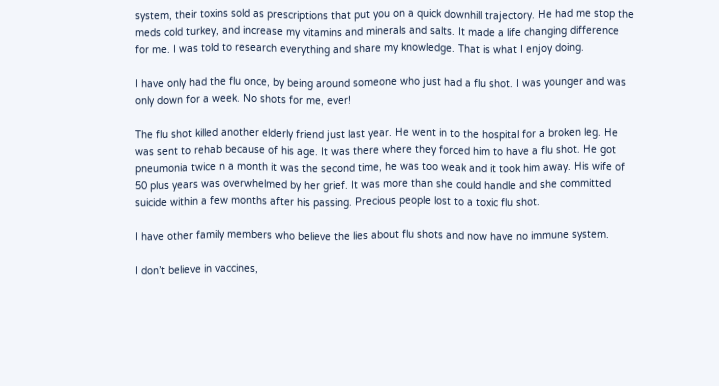system, their toxins sold as prescriptions that put you on a quick downhill trajectory. He had me stop the meds cold turkey, and increase my vitamins and minerals and salts. It made a life changing difference for me. I was told to research everything and share my knowledge. That is what I enjoy doing.

I have only had the flu once, by being around someone who just had a flu shot. I was younger and was only down for a week. No shots for me, ever!

The flu shot killed another elderly friend just last year. He went in to the hospital for a broken leg. He was sent to rehab because of his age. It was there where they forced him to have a flu shot. He got pneumonia twice n a month it was the second time, he was too weak and it took him away. His wife of 50 plus years was overwhelmed by her grief. It was more than she could handle and she committed suicide within a few months after his passing. Precious people lost to a toxic flu shot.

I have other family members who believe the lies about flu shots and now have no immune system.

I don’t believe in vaccines,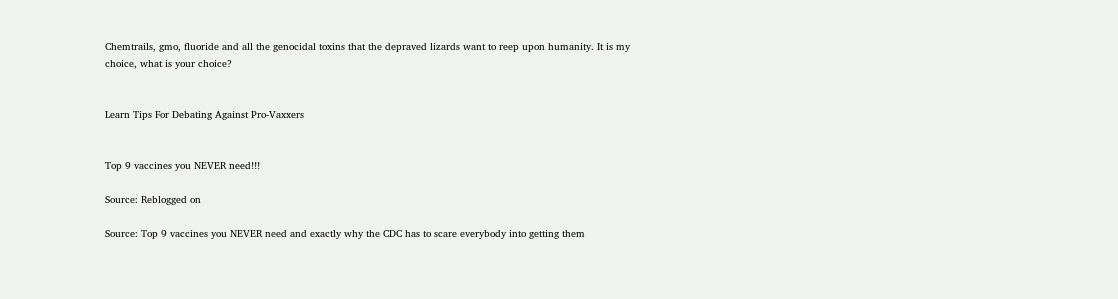Chemtrails, gmo, fluoride and all the genocidal toxins that the depraved lizards want to reep upon humanity. It is my choice, what is your choice?


Learn Tips For Debating Against Pro-Vaxxers


Top 9 vaccines you NEVER need!!!

Source: Reblogged on

Source: Top 9 vaccines you NEVER need and exactly why the CDC has to scare everybody into getting them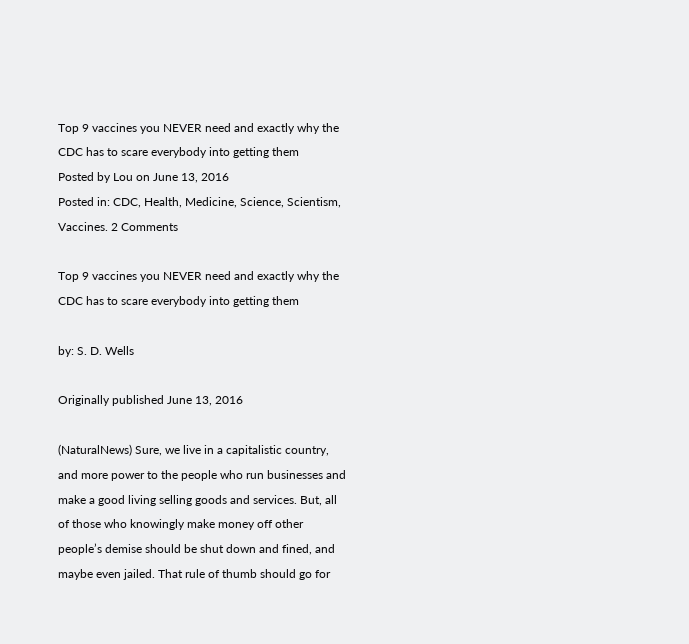Top 9 vaccines you NEVER need and exactly why the CDC has to scare everybody into getting them
Posted by Lou on June 13, 2016
Posted in: CDC, Health, Medicine, Science, Scientism, Vaccines. 2 Comments

Top 9 vaccines you NEVER need and exactly why the CDC has to scare everybody into getting them

by: S. D. Wells

Originally published June 13, 2016

(NaturalNews) Sure, we live in a capitalistic country, and more power to the people who run businesses and make a good living selling goods and services. But, all of those who knowingly make money off other people’s demise should be shut down and fined, and maybe even jailed. That rule of thumb should go for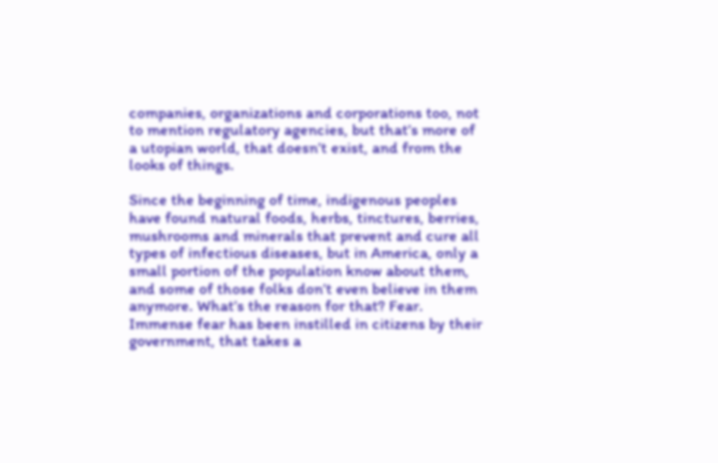companies, organizations and corporations too, not to mention regulatory agencies, but that’s more of a utopian world, that doesn’t exist, and from the looks of things.

Since the beginning of time, indigenous peoples have found natural foods, herbs, tinctures, berries, mushrooms and minerals that prevent and cure all types of infectious diseases, but in America, only a small portion of the population know about them, and some of those folks don’t even believe in them anymore. What’s the reason for that? Fear. Immense fear has been instilled in citizens by their government, that takes a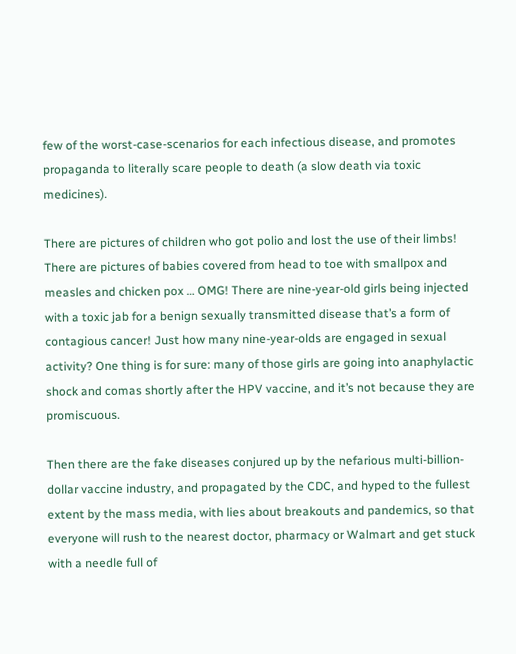few of the worst-case-scenarios for each infectious disease, and promotes propaganda to literally scare people to death (a slow death via toxic medicines).

There are pictures of children who got polio and lost the use of their limbs! There are pictures of babies covered from head to toe with smallpox and measles and chicken pox … OMG! There are nine-year-old girls being injected with a toxic jab for a benign sexually transmitted disease that’s a form of contagious cancer! Just how many nine-year-olds are engaged in sexual activity? One thing is for sure: many of those girls are going into anaphylactic shock and comas shortly after the HPV vaccine, and it’s not because they are promiscuous.

Then there are the fake diseases conjured up by the nefarious multi-billion-dollar vaccine industry, and propagated by the CDC, and hyped to the fullest extent by the mass media, with lies about breakouts and pandemics, so that everyone will rush to the nearest doctor, pharmacy or Walmart and get stuck with a needle full of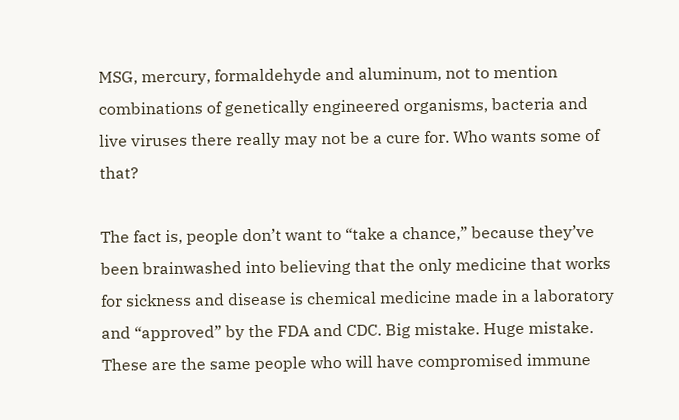MSG, mercury, formaldehyde and aluminum, not to mention combinations of genetically engineered organisms, bacteria and live viruses there really may not be a cure for. Who wants some of that?

The fact is, people don’t want to “take a chance,” because they’ve been brainwashed into believing that the only medicine that works for sickness and disease is chemical medicine made in a laboratory and “approved” by the FDA and CDC. Big mistake. Huge mistake. These are the same people who will have compromised immune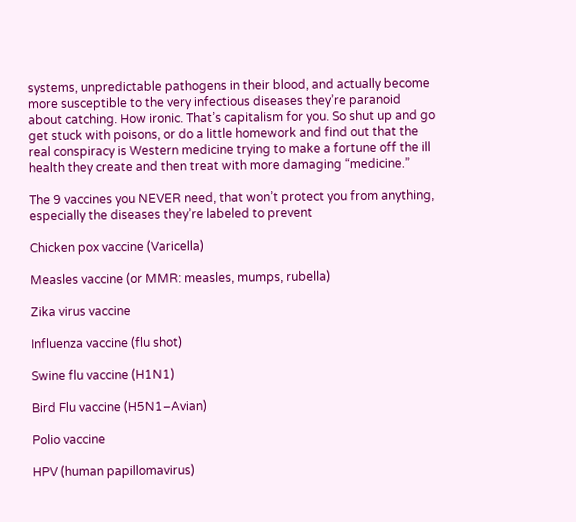systems, unpredictable pathogens in their blood, and actually become more susceptible to the very infectious diseases they’re paranoid about catching. How ironic. That’s capitalism for you. So shut up and go get stuck with poisons, or do a little homework and find out that the real conspiracy is Western medicine trying to make a fortune off the ill health they create and then treat with more damaging “medicine.”

The 9 vaccines you NEVER need, that won’t protect you from anything, especially the diseases they’re labeled to prevent

Chicken pox vaccine (Varicella)

Measles vaccine (or MMR: measles, mumps, rubella)

Zika virus vaccine

Influenza vaccine (flu shot)

Swine flu vaccine (H1N1)

Bird Flu vaccine (H5N1–Avian)

Polio vaccine

HPV (human papillomavirus)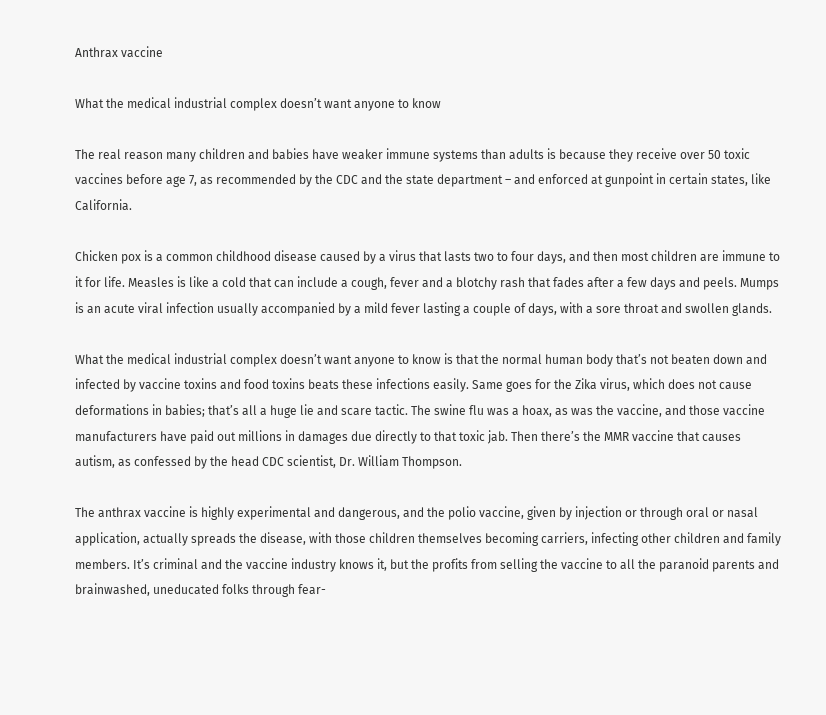Anthrax vaccine

What the medical industrial complex doesn’t want anyone to know

The real reason many children and babies have weaker immune systems than adults is because they receive over 50 toxic vaccines before age 7, as recommended by the CDC and the state department – and enforced at gunpoint in certain states, like California.

Chicken pox is a common childhood disease caused by a virus that lasts two to four days, and then most children are immune to it for life. Measles is like a cold that can include a cough, fever and a blotchy rash that fades after a few days and peels. Mumps is an acute viral infection usually accompanied by a mild fever lasting a couple of days, with a sore throat and swollen glands.

What the medical industrial complex doesn’t want anyone to know is that the normal human body that’s not beaten down and infected by vaccine toxins and food toxins beats these infections easily. Same goes for the Zika virus, which does not cause deformations in babies; that’s all a huge lie and scare tactic. The swine flu was a hoax, as was the vaccine, and those vaccine manufacturers have paid out millions in damages due directly to that toxic jab. Then there’s the MMR vaccine that causes autism, as confessed by the head CDC scientist, Dr. William Thompson.

The anthrax vaccine is highly experimental and dangerous, and the polio vaccine, given by injection or through oral or nasal application, actually spreads the disease, with those children themselves becoming carriers, infecting other children and family members. It’s criminal and the vaccine industry knows it, but the profits from selling the vaccine to all the paranoid parents and brainwashed, uneducated folks through fear-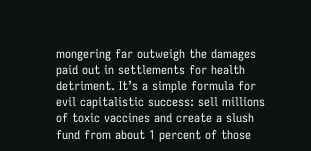mongering far outweigh the damages paid out in settlements for health detriment. It’s a simple formula for evil capitalistic success: sell millions of toxic vaccines and create a slush fund from about 1 percent of those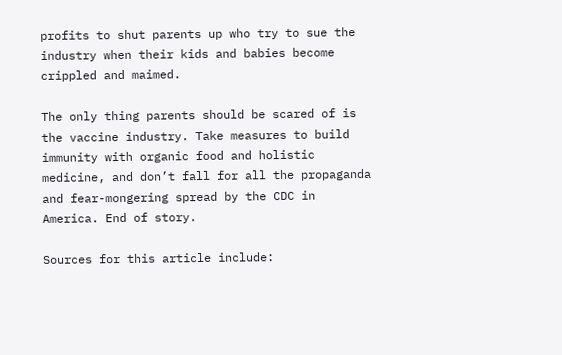profits to shut parents up who try to sue the industry when their kids and babies become crippled and maimed.

The only thing parents should be scared of is the vaccine industry. Take measures to build immunity with organic food and holistic medicine, and don’t fall for all the propaganda and fear-mongering spread by the CDC in America. End of story.

Sources for this article include: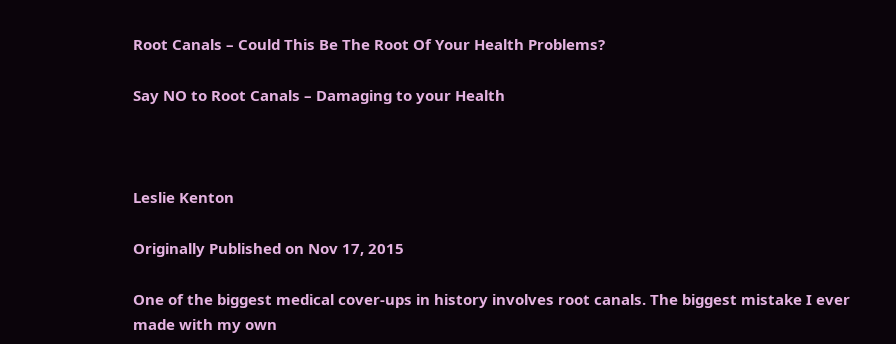Root Canals – Could This Be The Root Of Your Health Problems?

Say NO to Root Canals – Damaging to your Health



Leslie Kenton

Originally Published on Nov 17, 2015

One of the biggest medical cover-ups in history involves root canals. The biggest mistake I ever made with my own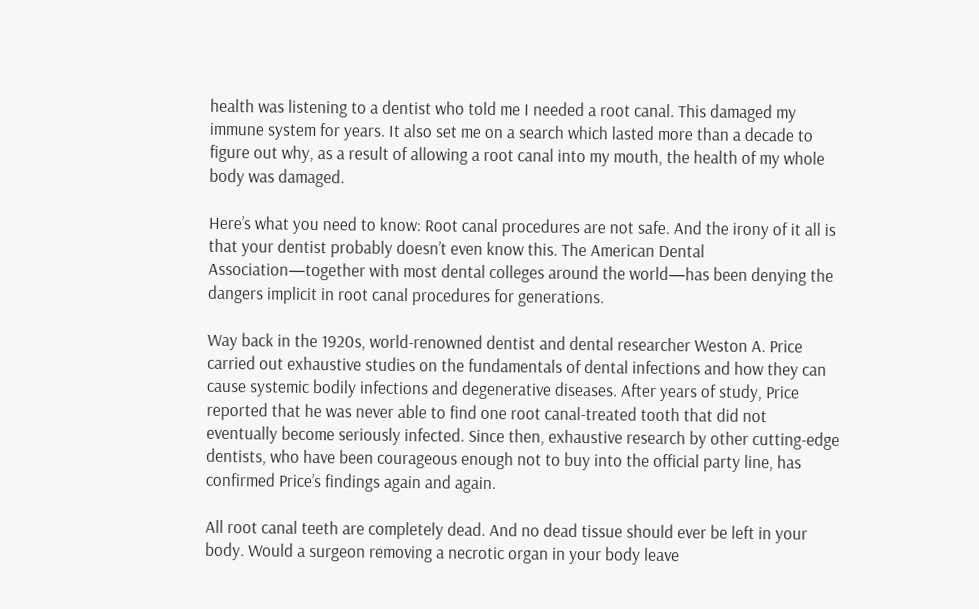health was listening to a dentist who told me I needed a root canal. This damaged my immune system for years. It also set me on a search which lasted more than a decade to figure out why, as a result of allowing a root canal into my mouth, the health of my whole body was damaged.

Here’s what you need to know: Root canal procedures are not safe. And the irony of it all is that your dentist probably doesn’t even know this. The American Dental Association—together with most dental colleges around the world—has been denying the dangers implicit in root canal procedures for generations.

Way back in the 1920s, world-renowned dentist and dental researcher Weston A. Price carried out exhaustive studies on the fundamentals of dental infections and how they can cause systemic bodily infections and degenerative diseases. After years of study, Price reported that he was never able to find one root canal-treated tooth that did not eventually become seriously infected. Since then, exhaustive research by other cutting-edge dentists, who have been courageous enough not to buy into the official party line, has confirmed Price’s findings again and again.

All root canal teeth are completely dead. And no dead tissue should ever be left in your body. Would a surgeon removing a necrotic organ in your body leave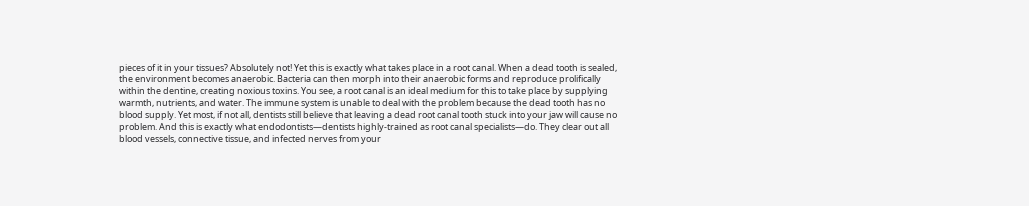pieces of it in your tissues? Absolutely not! Yet this is exactly what takes place in a root canal. When a dead tooth is sealed, the environment becomes anaerobic. Bacteria can then morph into their anaerobic forms and reproduce prolifically within the dentine, creating noxious toxins. You see, a root canal is an ideal medium for this to take place by supplying warmth, nutrients, and water. The immune system is unable to deal with the problem because the dead tooth has no blood supply. Yet most, if not all, dentists still believe that leaving a dead root canal tooth stuck into your jaw will cause no problem. And this is exactly what endodontists—dentists highly-trained as root canal specialists—do. They clear out all blood vessels, connective tissue, and infected nerves from your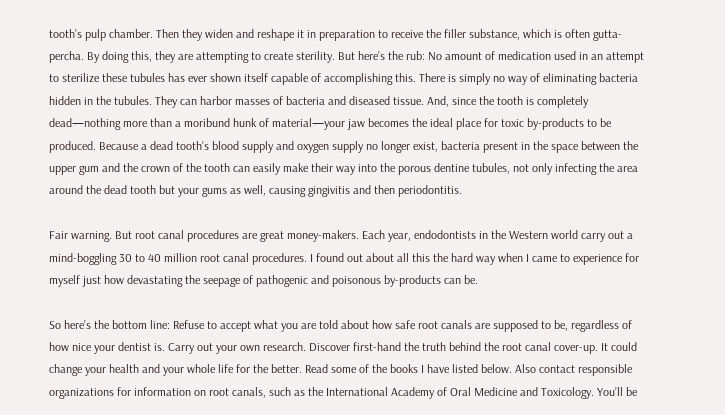tooth’s pulp chamber. Then they widen and reshape it in preparation to receive the filler substance, which is often gutta-percha. By doing this, they are attempting to create sterility. But here’s the rub: No amount of medication used in an attempt to sterilize these tubules has ever shown itself capable of accomplishing this. There is simply no way of eliminating bacteria hidden in the tubules. They can harbor masses of bacteria and diseased tissue. And, since the tooth is completely dead—nothing more than a moribund hunk of material—your jaw becomes the ideal place for toxic by-products to be produced. Because a dead tooth’s blood supply and oxygen supply no longer exist, bacteria present in the space between the upper gum and the crown of the tooth can easily make their way into the porous dentine tubules, not only infecting the area around the dead tooth but your gums as well, causing gingivitis and then periodontitis.

Fair warning. But root canal procedures are great money-makers. Each year, endodontists in the Western world carry out a mind-boggling 30 to 40 million root canal procedures. I found out about all this the hard way when I came to experience for myself just how devastating the seepage of pathogenic and poisonous by-products can be.

So here’s the bottom line: Refuse to accept what you are told about how safe root canals are supposed to be, regardless of how nice your dentist is. Carry out your own research. Discover first-hand the truth behind the root canal cover-up. It could change your health and your whole life for the better. Read some of the books I have listed below. Also contact responsible organizations for information on root canals, such as the International Academy of Oral Medicine and Toxicology. You’ll be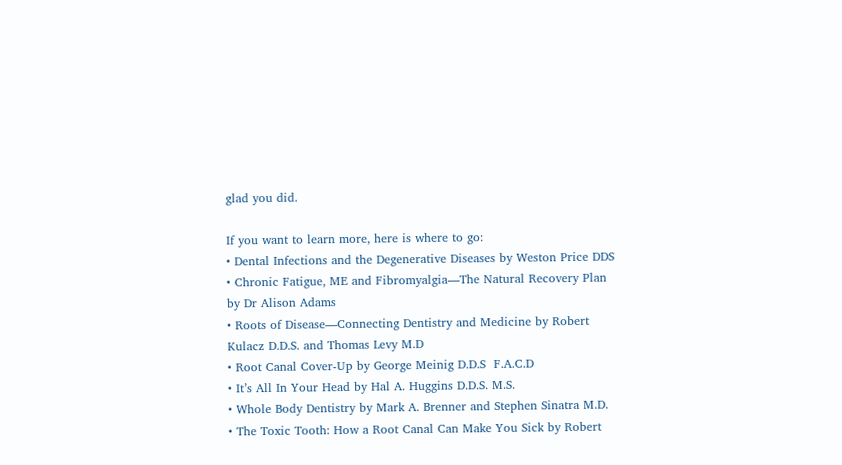glad you did.

If you want to learn more, here is where to go:
• Dental Infections and the Degenerative Diseases by Weston Price DDS
• Chronic Fatigue, ME and Fibromyalgia—The Natural Recovery Plan by Dr Alison Adams
• Roots of Disease—Connecting Dentistry and Medicine by Robert Kulacz D.D.S. and Thomas Levy M.D
• Root Canal Cover-Up by George Meinig D.D.S  F.A.C.D
• It’s All In Your Head by Hal A. Huggins D.D.S. M.S.
• Whole Body Dentistry by Mark A. Brenner and Stephen Sinatra M.D.
• The Toxic Tooth: How a Root Canal Can Make You Sick by Robert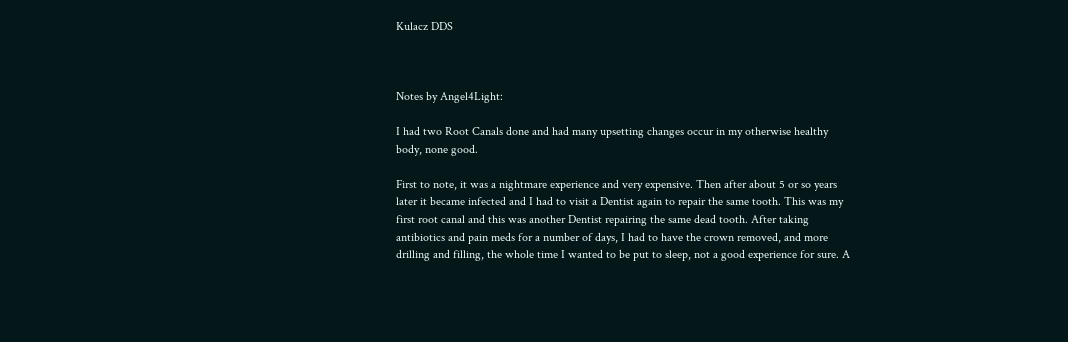Kulacz DDS



Notes by Angel4Light:

I had two Root Canals done and had many upsetting changes occur in my otherwise healthy body, none good.

First to note, it was a nightmare experience and very expensive. Then after about 5 or so years later it became infected and I had to visit a Dentist again to repair the same tooth. This was my first root canal and this was another Dentist repairing the same dead tooth. After taking antibiotics and pain meds for a number of days, I had to have the crown removed, and more drilling and filling, the whole time I wanted to be put to sleep, not a good experience for sure. A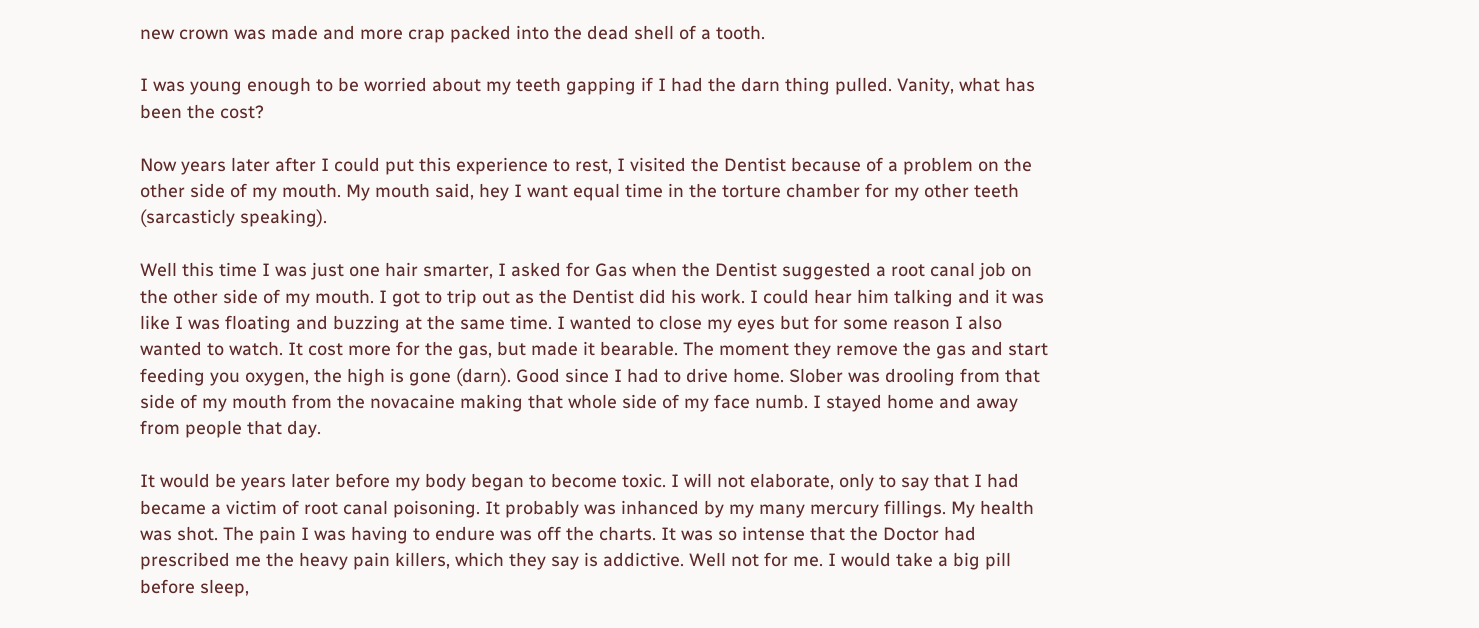new crown was made and more crap packed into the dead shell of a tooth.

I was young enough to be worried about my teeth gapping if I had the darn thing pulled. Vanity, what has been the cost?

Now years later after I could put this experience to rest, I visited the Dentist because of a problem on the other side of my mouth. My mouth said, hey I want equal time in the torture chamber for my other teeth (sarcasticly speaking).

Well this time I was just one hair smarter, I asked for Gas when the Dentist suggested a root canal job on the other side of my mouth. I got to trip out as the Dentist did his work. I could hear him talking and it was like I was floating and buzzing at the same time. I wanted to close my eyes but for some reason I also wanted to watch. It cost more for the gas, but made it bearable. The moment they remove the gas and start feeding you oxygen, the high is gone (darn). Good since I had to drive home. Slober was drooling from that side of my mouth from the novacaine making that whole side of my face numb. I stayed home and away from people that day.

It would be years later before my body began to become toxic. I will not elaborate, only to say that I had became a victim of root canal poisoning. It probably was inhanced by my many mercury fillings. My health was shot. The pain I was having to endure was off the charts. It was so intense that the Doctor had prescribed me the heavy pain killers, which they say is addictive. Well not for me. I would take a big pill before sleep,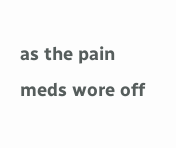as the pain meds wore off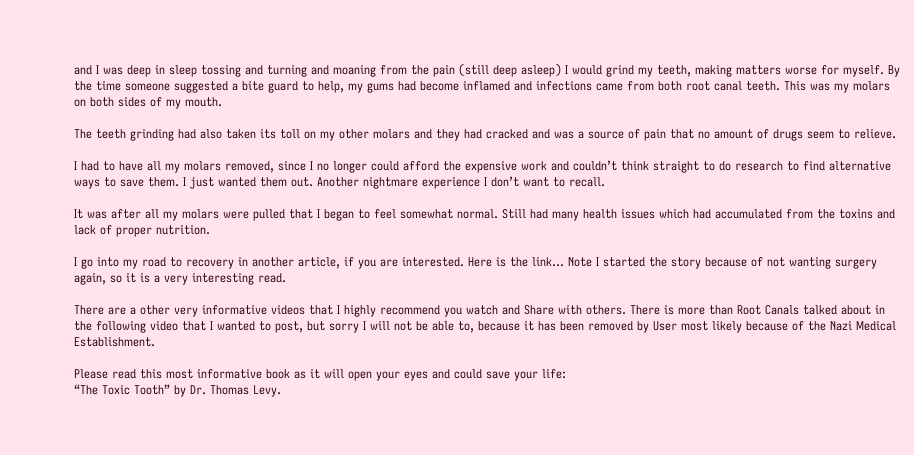and I was deep in sleep tossing and turning and moaning from the pain (still deep asleep) I would grind my teeth, making matters worse for myself. By the time someone suggested a bite guard to help, my gums had become inflamed and infections came from both root canal teeth. This was my molars on both sides of my mouth.

The teeth grinding had also taken its toll on my other molars and they had cracked and was a source of pain that no amount of drugs seem to relieve.

I had to have all my molars removed, since I no longer could afford the expensive work and couldn’t think straight to do research to find alternative ways to save them. I just wanted them out. Another nightmare experience I don’t want to recall.

It was after all my molars were pulled that I began to feel somewhat normal. Still had many health issues which had accumulated from the toxins and lack of proper nutrition.

I go into my road to recovery in another article, if you are interested. Here is the link… Note I started the story because of not wanting surgery again, so it is a very interesting read.

There are a other very informative videos that I highly recommend you watch and Share with others. There is more than Root Canals talked about in the following video that I wanted to post, but sorry I will not be able to, because it has been removed by User most likely because of the Nazi Medical Establishment.

Please read this most informative book as it will open your eyes and could save your life:
“The Toxic Tooth” by Dr. Thomas Levy.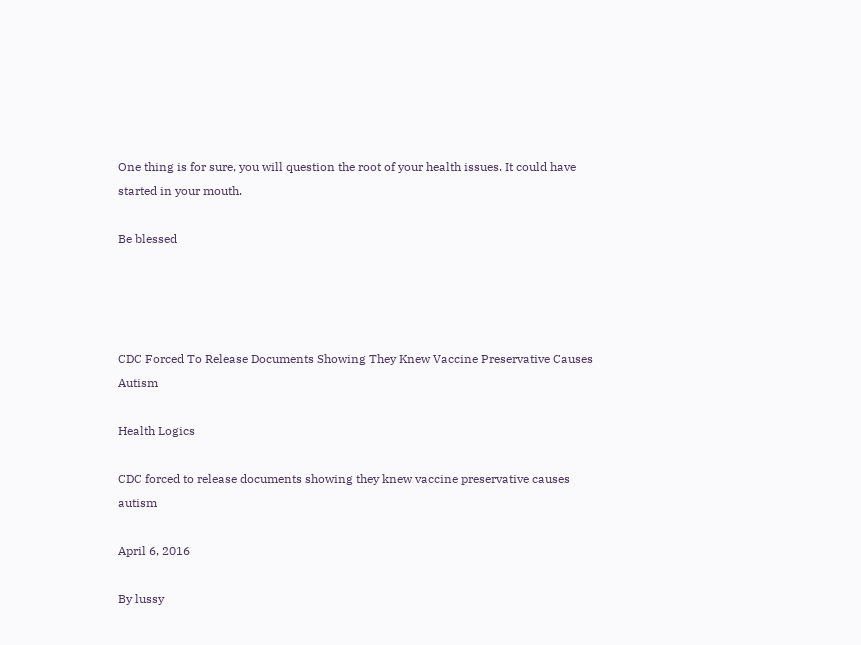One thing is for sure, you will question the root of your health issues. It could have started in your mouth.

Be blessed




CDC Forced To Release Documents Showing They Knew Vaccine Preservative Causes Autism

Health Logics

CDC forced to release documents showing they knew vaccine preservative causes autism

April 6, 2016

By lussy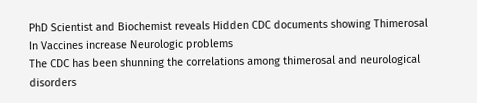PhD Scientist and Biochemist reveals Hidden CDC documents showing Thimerosal In Vaccines increase Neurologic problems
The CDC has been shunning the correlations among thimerosal and neurological disorders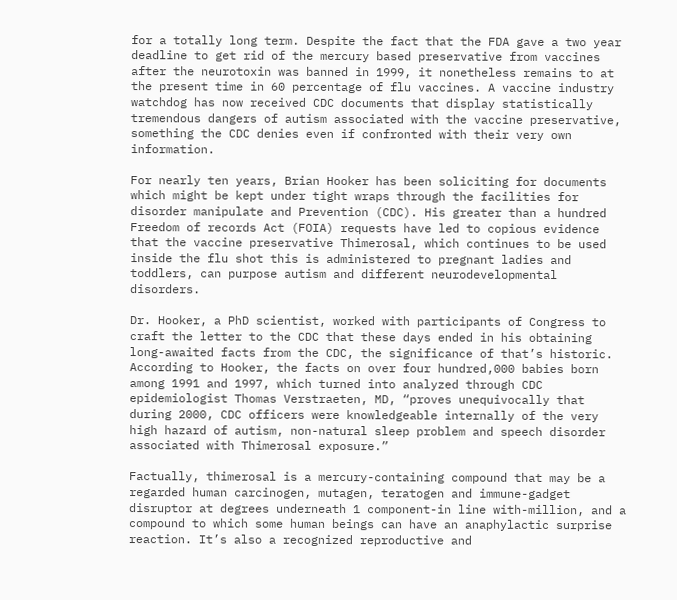for a totally long term. Despite the fact that the FDA gave a two year deadline to get rid of the mercury based preservative from vaccines after the neurotoxin was banned in 1999, it nonetheless remains to at the present time in 60 percentage of flu vaccines. A vaccine industry watchdog has now received CDC documents that display statistically tremendous dangers of autism associated with the vaccine preservative, something the CDC denies even if confronted with their very own information.

For nearly ten years, Brian Hooker has been soliciting for documents which might be kept under tight wraps through the facilities for disorder manipulate and Prevention (CDC). His greater than a hundred Freedom of records Act (FOIA) requests have led to copious evidence that the vaccine preservative Thimerosal, which continues to be used inside the flu shot this is administered to pregnant ladies and toddlers, can purpose autism and different neurodevelopmental disorders.

Dr. Hooker, a PhD scientist, worked with participants of Congress to craft the letter to the CDC that these days ended in his obtaining long-awaited facts from the CDC, the significance of that’s historic. According to Hooker, the facts on over four hundred,000 babies born among 1991 and 1997, which turned into analyzed through CDC epidemiologist Thomas Verstraeten, MD, “proves unequivocally that during 2000, CDC officers were knowledgeable internally of the very high hazard of autism, non-natural sleep problem and speech disorder associated with Thimerosal exposure.”

Factually, thimerosal is a mercury-containing compound that may be a regarded human carcinogen, mutagen, teratogen and immune-gadget disruptor at degrees underneath 1 component-in line with-million, and a compound to which some human beings can have an anaphylactic surprise reaction. It’s also a recognized reproductive and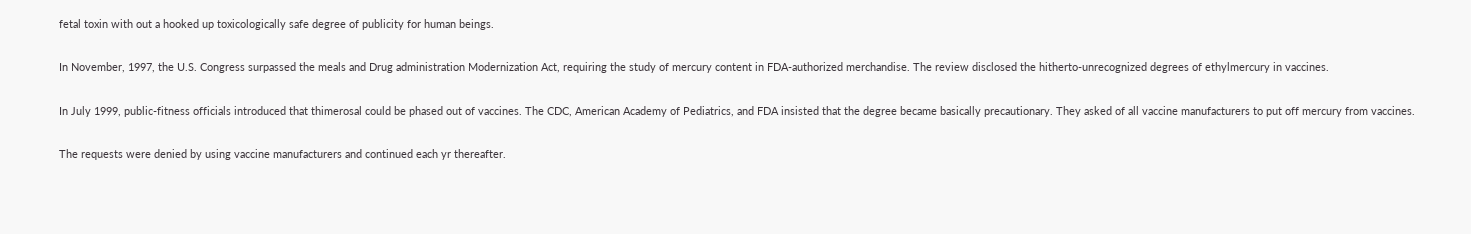fetal toxin with out a hooked up toxicologically safe degree of publicity for human beings.

In November, 1997, the U.S. Congress surpassed the meals and Drug administration Modernization Act, requiring the study of mercury content in FDA-authorized merchandise. The review disclosed the hitherto-unrecognized degrees of ethylmercury in vaccines.

In July 1999, public-fitness officials introduced that thimerosal could be phased out of vaccines. The CDC, American Academy of Pediatrics, and FDA insisted that the degree became basically precautionary. They asked of all vaccine manufacturers to put off mercury from vaccines.

The requests were denied by using vaccine manufacturers and continued each yr thereafter.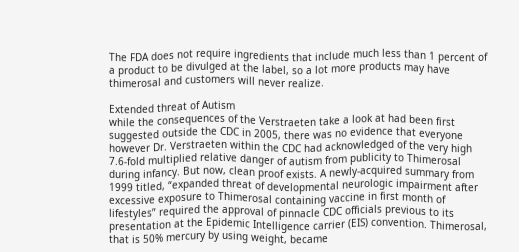The FDA does not require ingredients that include much less than 1 percent of a product to be divulged at the label, so a lot more products may have thimerosal and customers will never realize.

Extended threat of Autism
while the consequences of the Verstraeten take a look at had been first suggested outside the CDC in 2005, there was no evidence that everyone however Dr. Verstraeten within the CDC had acknowledged of the very high 7.6-fold multiplied relative danger of autism from publicity to Thimerosal during infancy. But now, clean proof exists. A newly-acquired summary from 1999 titled, “expanded threat of developmental neurologic impairment after excessive exposure to Thimerosal containing vaccine in first month of lifestyles” required the approval of pinnacle CDC officials previous to its presentation at the Epidemic Intelligence carrier (EIS) convention. Thimerosal, that is 50% mercury by using weight, became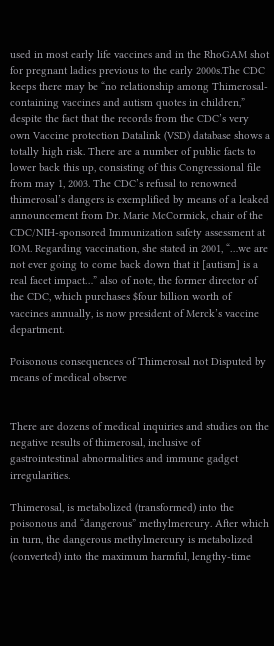used in most early life vaccines and in the RhoGAM shot for pregnant ladies previous to the early 2000s.The CDC keeps there may be “no relationship among Thimerosal-containing vaccines and autism quotes in children,” despite the fact that the records from the CDC’s very own Vaccine protection Datalink (VSD) database shows a totally high risk. There are a number of public facts to lower back this up, consisting of this Congressional file from may 1, 2003. The CDC’s refusal to renowned thimerosal’s dangers is exemplified by means of a leaked announcement from Dr. Marie McCormick, chair of the CDC/NIH-sponsored Immunization safety assessment at IOM. Regarding vaccination, she stated in 2001, “…we are not ever going to come back down that it [autism] is a real facet impact…” also of note, the former director of the CDC, which purchases $four billion worth of vaccines annually, is now president of Merck’s vaccine department.

Poisonous consequences of Thimerosal not Disputed by means of medical observe


There are dozens of medical inquiries and studies on the negative results of thimerosal, inclusive of gastrointestinal abnormalities and immune gadget irregularities.

Thimerosal, is metabolized (transformed) into the poisonous and “dangerous” methylmercury. After which in turn, the dangerous methylmercury is metabolized (converted) into the maximum harmful, lengthy-time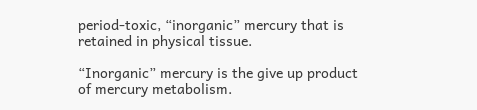period-toxic, “inorganic” mercury that is retained in physical tissue.

“Inorganic” mercury is the give up product of mercury metabolism.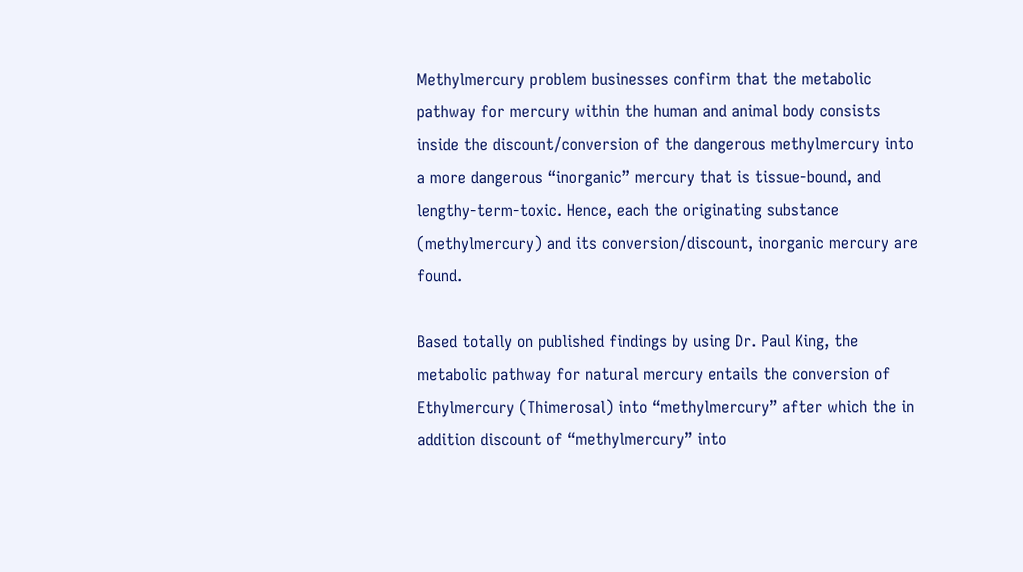Methylmercury problem businesses confirm that the metabolic pathway for mercury within the human and animal body consists inside the discount/conversion of the dangerous methylmercury into a more dangerous “inorganic” mercury that is tissue-bound, and lengthy-term-toxic. Hence, each the originating substance (methylmercury) and its conversion/discount, inorganic mercury are found.

Based totally on published findings by using Dr. Paul King, the metabolic pathway for natural mercury entails the conversion of Ethylmercury (Thimerosal) into “methylmercury” after which the in addition discount of “methylmercury” into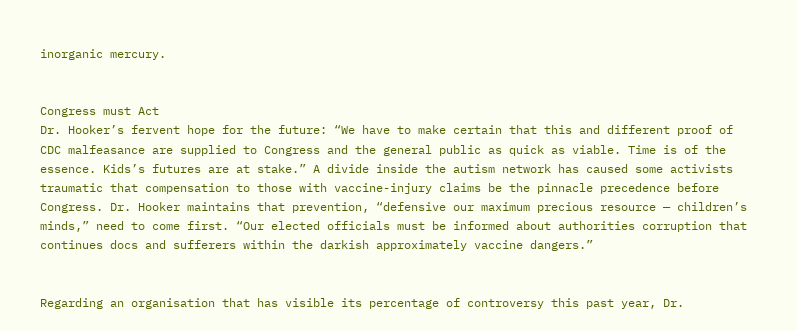inorganic mercury.


Congress must Act
Dr. Hooker’s fervent hope for the future: “We have to make certain that this and different proof of CDC malfeasance are supplied to Congress and the general public as quick as viable. Time is of the essence. Kids’s futures are at stake.” A divide inside the autism network has caused some activists traumatic that compensation to those with vaccine-injury claims be the pinnacle precedence before Congress. Dr. Hooker maintains that prevention, “defensive our maximum precious resource — children’s minds,” need to come first. “Our elected officials must be informed about authorities corruption that continues docs and sufferers within the darkish approximately vaccine dangers.”


Regarding an organisation that has visible its percentage of controversy this past year, Dr.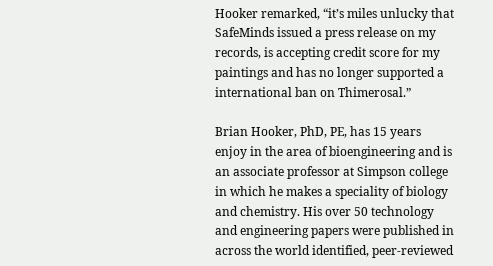Hooker remarked, “it’s miles unlucky that SafeMinds issued a press release on my records, is accepting credit score for my paintings and has no longer supported a international ban on Thimerosal.”

Brian Hooker, PhD, PE, has 15 years enjoy in the area of bioengineering and is an associate professor at Simpson college in which he makes a speciality of biology and chemistry. His over 50 technology and engineering papers were published in across the world identified, peer-reviewed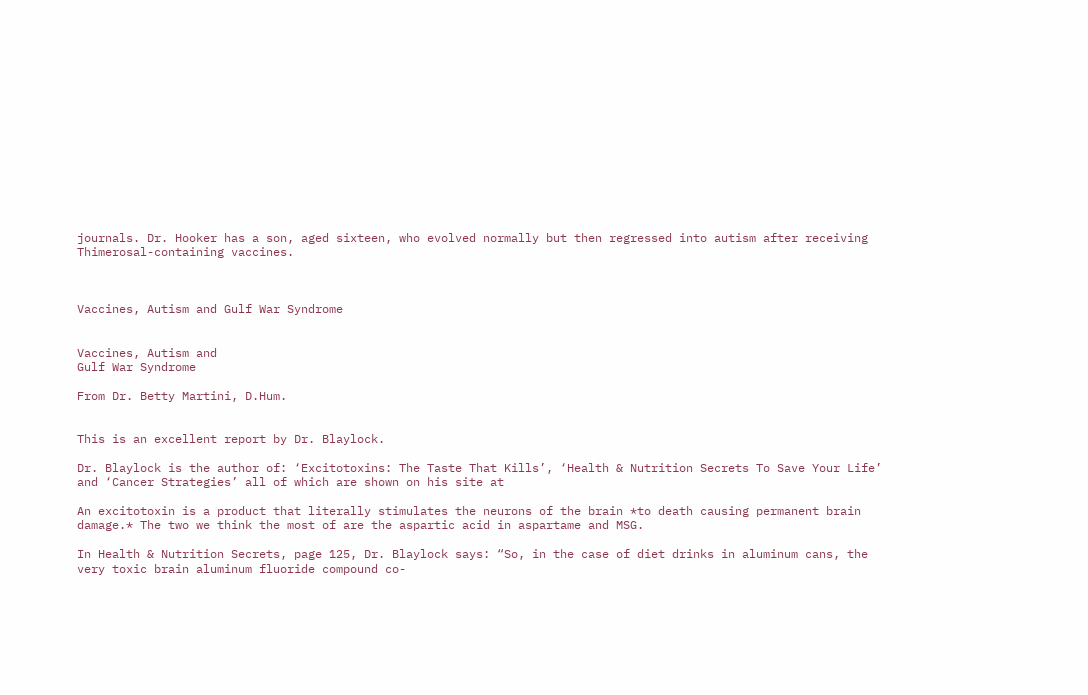journals. Dr. Hooker has a son, aged sixteen, who evolved normally but then regressed into autism after receiving Thimerosal-containing vaccines.



Vaccines, Autism and Gulf War Syndrome


Vaccines, Autism and
Gulf War Syndrome

From Dr. Betty Martini, D.Hum.


This is an excellent report by Dr. Blaylock.

Dr. Blaylock is the author of: ‘Excitotoxins: The Taste That Kills’, ‘Health & Nutrition Secrets To Save Your Life’ and ‘Cancer Strategies’ all of which are shown on his site at

An excitotoxin is a product that literally stimulates the neurons of the brain *to death causing permanent brain damage.* The two we think the most of are the aspartic acid in aspartame and MSG.

In Health & Nutrition Secrets, page 125, Dr. Blaylock says: “So, in the case of diet drinks in aluminum cans, the very toxic brain aluminum fluoride compound co-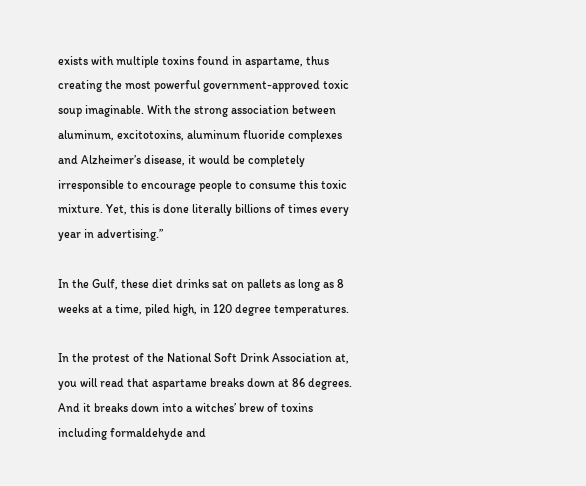exists with multiple toxins found in aspartame, thus creating the most powerful government-approved toxic soup imaginable. With the strong association between aluminum, excitotoxins, aluminum fluoride complexes and Alzheimer’s disease, it would be completely irresponsible to encourage people to consume this toxic mixture. Yet, this is done literally billions of times every year in advertising.”

In the Gulf, these diet drinks sat on pallets as long as 8 weeks at a time, piled high, in 120 degree temperatures.

In the protest of the National Soft Drink Association at, you will read that aspartame breaks down at 86 degrees. And it breaks down into a witches’ brew of toxins including formaldehyde and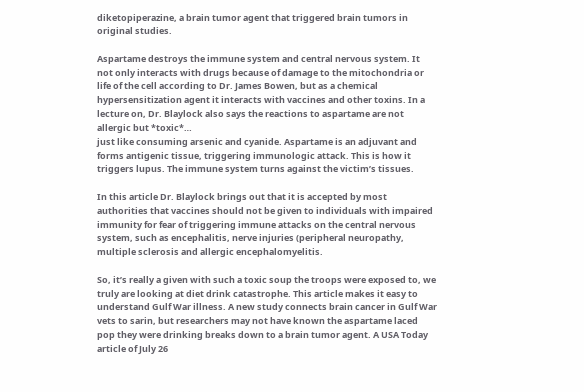diketopiperazine, a brain tumor agent that triggered brain tumors in original studies.

Aspartame destroys the immune system and central nervous system. It not only interacts with drugs because of damage to the mitochondria or life of the cell according to Dr. James Bowen, but as a chemical hypersensitization agent it interacts with vaccines and other toxins. In a lecture on, Dr. Blaylock also says the reactions to aspartame are not allergic but *toxic*…
just like consuming arsenic and cyanide. Aspartame is an adjuvant and forms antigenic tissue, triggering immunologic attack. This is how it triggers lupus. The immune system turns against the victim’s tissues.

In this article Dr. Blaylock brings out that it is accepted by most authorities that vaccines should not be given to individuals with impaired immunity for fear of triggering immune attacks on the central nervous system, such as encephalitis, nerve injuries (peripheral neuropathy, multiple sclerosis and allergic encephalomyelitis.

So, it’s really a given with such a toxic soup the troops were exposed to, we truly are looking at diet drink catastrophe. This article makes it easy to understand Gulf War illness. A new study connects brain cancer in Gulf War vets to sarin, but researchers may not have known the aspartame laced pop they were drinking breaks down to a brain tumor agent. A USA Today article of July 26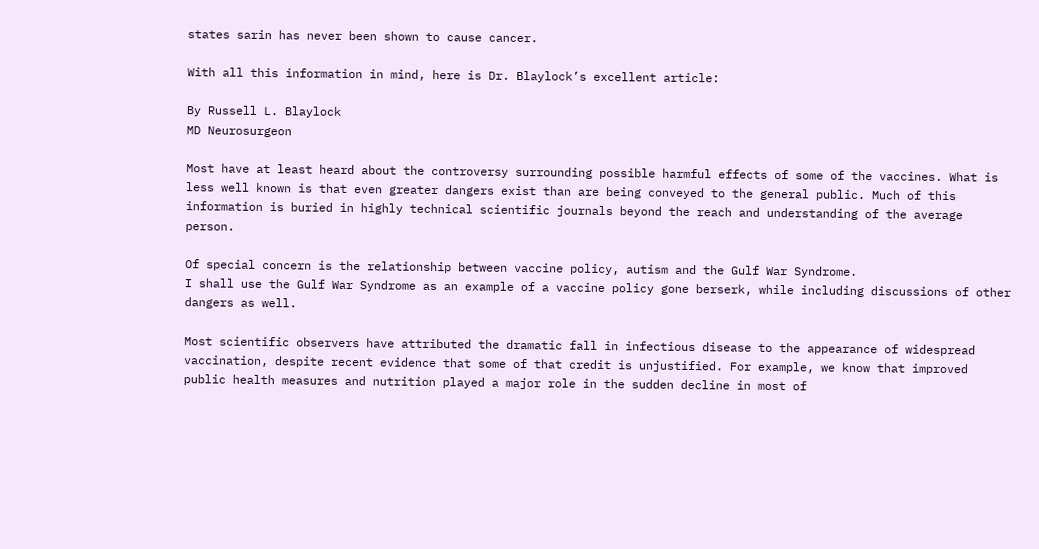states sarin has never been shown to cause cancer.

With all this information in mind, here is Dr. Blaylock’s excellent article:

By Russell L. Blaylock
MD Neurosurgeon

Most have at least heard about the controversy surrounding possible harmful effects of some of the vaccines. What is less well known is that even greater dangers exist than are being conveyed to the general public. Much of this information is buried in highly technical scientific journals beyond the reach and understanding of the average person.

Of special concern is the relationship between vaccine policy, autism and the Gulf War Syndrome.
I shall use the Gulf War Syndrome as an example of a vaccine policy gone berserk, while including discussions of other dangers as well.

Most scientific observers have attributed the dramatic fall in infectious disease to the appearance of widespread vaccination, despite recent evidence that some of that credit is unjustified. For example, we know that improved public health measures and nutrition played a major role in the sudden decline in most of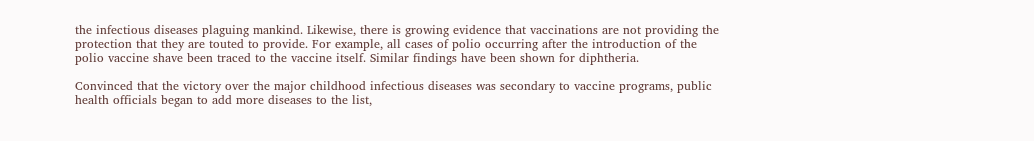the infectious diseases plaguing mankind. Likewise, there is growing evidence that vaccinations are not providing the protection that they are touted to provide. For example, all cases of polio occurring after the introduction of the polio vaccine shave been traced to the vaccine itself. Similar findings have been shown for diphtheria.

Convinced that the victory over the major childhood infectious diseases was secondary to vaccine programs, public health officials began to add more diseases to the list,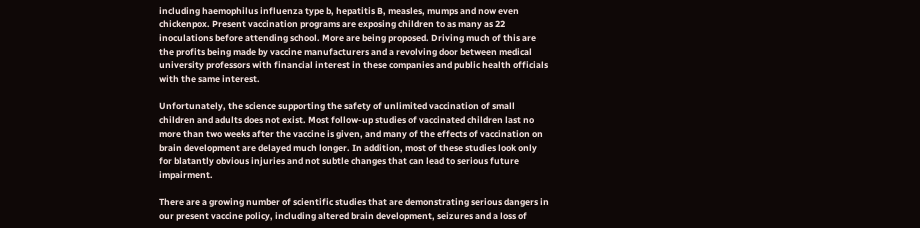including haemophilus influenza type b, hepatitis B, measles, mumps and now even chickenpox. Present vaccination programs are exposing children to as many as 22 inoculations before attending school. More are being proposed. Driving much of this are the profits being made by vaccine manufacturers and a revolving door between medical university professors with financial interest in these companies and public health officials with the same interest.

Unfortunately, the science supporting the safety of unlimited vaccination of small children and adults does not exist. Most follow-up studies of vaccinated children last no more than two weeks after the vaccine is given, and many of the effects of vaccination on brain development are delayed much longer. In addition, most of these studies look only for blatantly obvious injuries and not subtle changes that can lead to serious future impairment.

There are a growing number of scientific studies that are demonstrating serious dangers in our present vaccine policy, including altered brain development, seizures and a loss of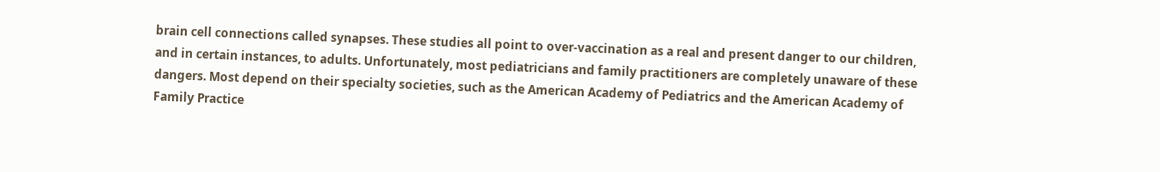brain cell connections called synapses. These studies all point to over-vaccination as a real and present danger to our children, and in certain instances, to adults. Unfortunately, most pediatricians and family practitioners are completely unaware of these dangers. Most depend on their specialty societies, such as the American Academy of Pediatrics and the American Academy of Family Practice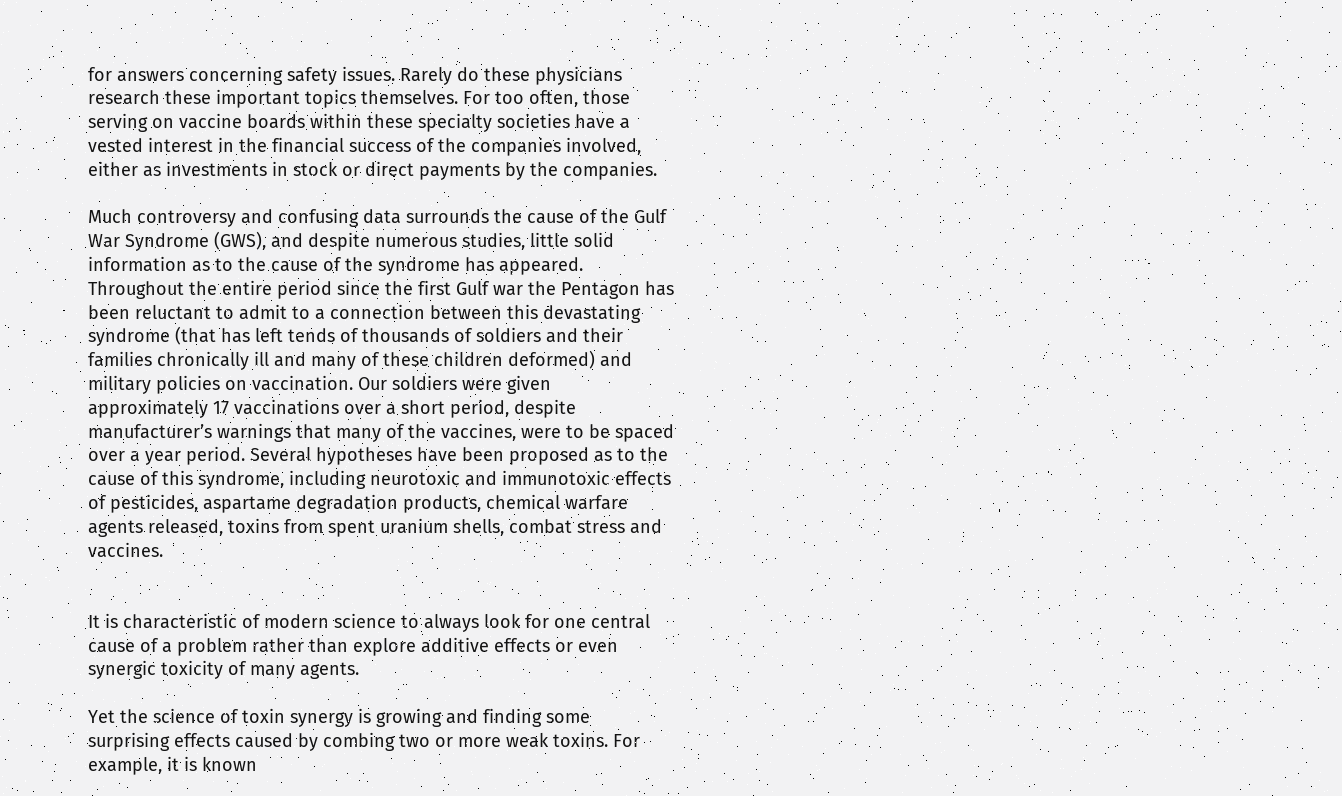for answers concerning safety issues. Rarely do these physicians research these important topics themselves. For too often, those serving on vaccine boards within these specialty societies have a vested interest in the financial success of the companies involved, either as investments in stock or direct payments by the companies.

Much controversy and confusing data surrounds the cause of the Gulf War Syndrome (GWS), and despite numerous studies, little solid information as to the cause of the syndrome has appeared. Throughout the entire period since the first Gulf war the Pentagon has been reluctant to admit to a connection between this devastating syndrome (that has left tends of thousands of soldiers and their families chronically ill and many of these children deformed) and military policies on vaccination. Our soldiers were given approximately 17 vaccinations over a short period, despite manufacturer’s warnings that many of the vaccines, were to be spaced over a year period. Several hypotheses have been proposed as to the cause of this syndrome, including neurotoxic and immunotoxic effects of pesticides, aspartame degradation products, chemical warfare agents released, toxins from spent uranium shells, combat stress and vaccines.


It is characteristic of modern science to always look for one central cause of a problem rather than explore additive effects or even synergic toxicity of many agents.

Yet the science of toxin synergy is growing and finding some surprising effects caused by combing two or more weak toxins. For example, it is known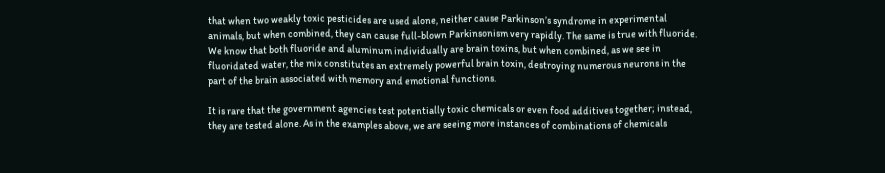that when two weakly toxic pesticides are used alone, neither cause Parkinson’s syndrome in experimental animals, but when combined, they can cause full-blown Parkinsonism very rapidly. The same is true with fluoride. We know that both fluoride and aluminum individually are brain toxins, but when combined, as we see in fluoridated water, the mix constitutes an extremely powerful brain toxin, destroying numerous neurons in the part of the brain associated with memory and emotional functions.

It is rare that the government agencies test potentially toxic chemicals or even food additives together; instead, they are tested alone. As in the examples above, we are seeing more instances of combinations of chemicals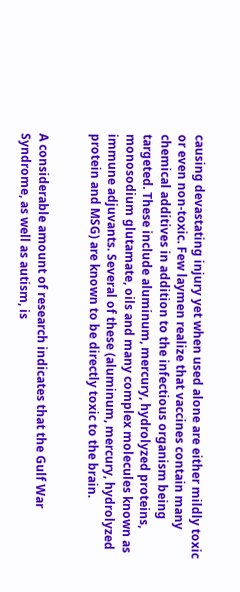causing devastating injury yet when used alone are either mildly toxic or even non-toxic. Few laymen realize that vaccines contain many chemical additives in addition to the infectious organism being targeted. These include aluminum, mercury, hydrolyzed proteins, monosodium glutamate, oils and many complex molecules known as immune adjuvants. Several of these (aluminum, mercury, hydrolyzed protein and MSG) are known to be directly toxic to the brain.


A considerable amount of research indicates that the Gulf War Syndrome, as well as autism, is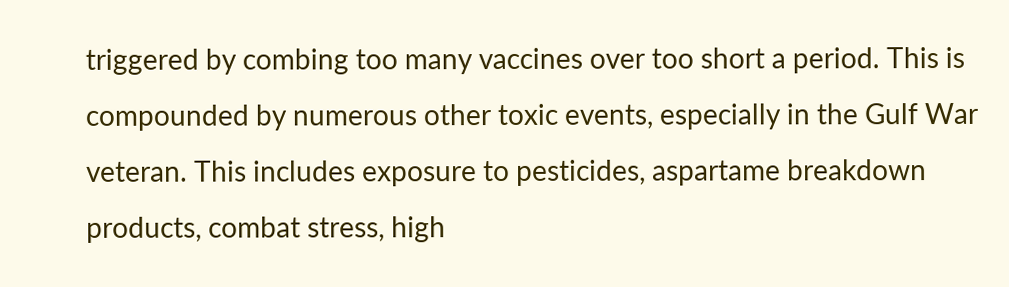triggered by combing too many vaccines over too short a period. This is compounded by numerous other toxic events, especially in the Gulf War veteran. This includes exposure to pesticides, aspartame breakdown products, combat stress, high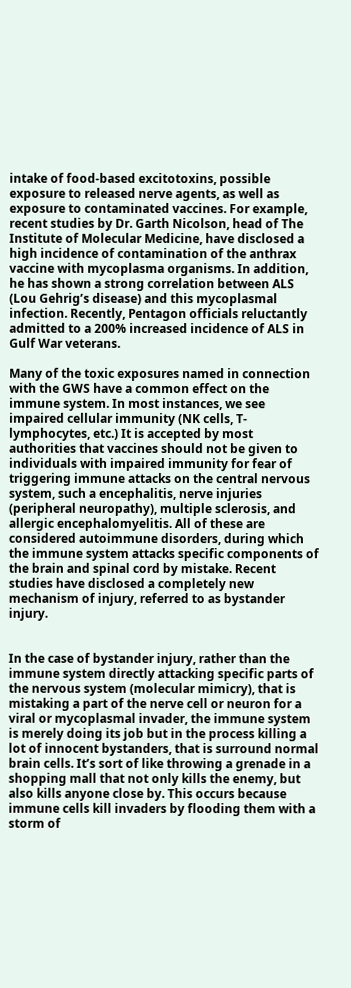intake of food-based excitotoxins, possible exposure to released nerve agents, as well as exposure to contaminated vaccines. For example, recent studies by Dr. Garth Nicolson, head of The Institute of Molecular Medicine, have disclosed a high incidence of contamination of the anthrax vaccine with mycoplasma organisms. In addition, he has shown a strong correlation between ALS (Lou Gehrig’s disease) and this mycoplasmal infection. Recently, Pentagon officials reluctantly admitted to a 200% increased incidence of ALS in Gulf War veterans.

Many of the toxic exposures named in connection with the GWS have a common effect on the immune system. In most instances, we see impaired cellular immunity (NK cells, T-lymphocytes, etc.) It is accepted by most authorities that vaccines should not be given to individuals with impaired immunity for fear of triggering immune attacks on the central nervous system, such a encephalitis, nerve injuries (peripheral neuropathy), multiple sclerosis, and allergic encephalomyelitis. All of these are considered autoimmune disorders, during which the immune system attacks specific components of the brain and spinal cord by mistake. Recent studies have disclosed a completely new mechanism of injury, referred to as bystander injury.


In the case of bystander injury, rather than the immune system directly attacking specific parts of the nervous system (molecular mimicry), that is mistaking a part of the nerve cell or neuron for a viral or mycoplasmal invader, the immune system is merely doing its job but in the process killing a lot of innocent bystanders, that is surround normal brain cells. It’s sort of like throwing a grenade in a shopping mall that not only kills the enemy, but also kills anyone close by. This occurs because immune cells kill invaders by flooding them with a storm of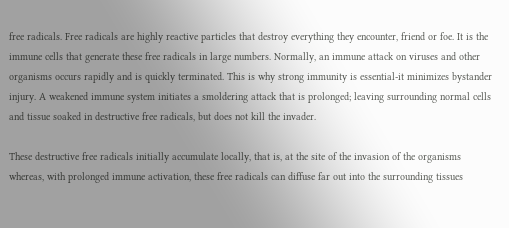free radicals. Free radicals are highly reactive particles that destroy everything they encounter, friend or foe. It is the immune cells that generate these free radicals in large numbers. Normally, an immune attack on viruses and other organisms occurs rapidly and is quickly terminated. This is why strong immunity is essential-it minimizes bystander injury. A weakened immune system initiates a smoldering attack that is prolonged; leaving surrounding normal cells and tissue soaked in destructive free radicals, but does not kill the invader.

These destructive free radicals initially accumulate locally, that is, at the site of the invasion of the organisms whereas, with prolonged immune activation, these free radicals can diffuse far out into the surrounding tissues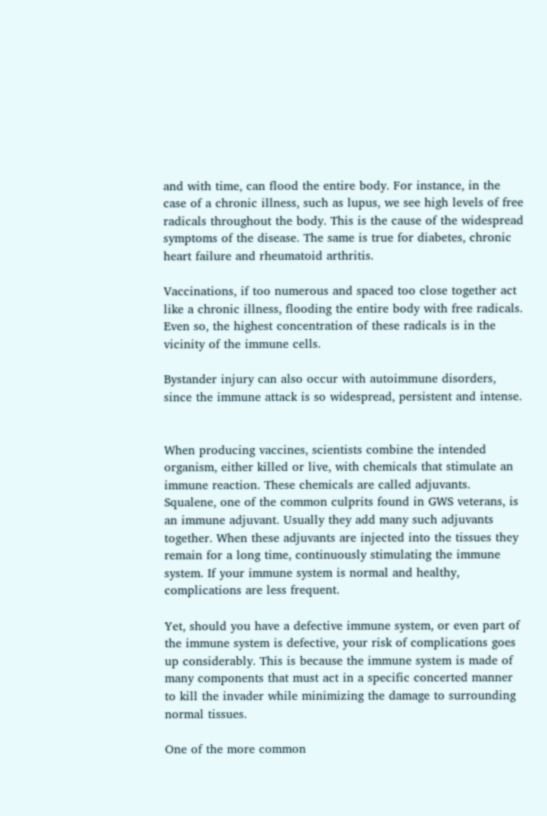and with time, can flood the entire body. For instance, in the case of a chronic illness, such as lupus, we see high levels of free radicals throughout the body. This is the cause of the widespread symptoms of the disease. The same is true for diabetes, chronic heart failure and rheumatoid arthritis.

Vaccinations, if too numerous and spaced too close together act like a chronic illness, flooding the entire body with free radicals. Even so, the highest concentration of these radicals is in the vicinity of the immune cells.

Bystander injury can also occur with autoimmune disorders, since the immune attack is so widespread, persistent and intense.


When producing vaccines, scientists combine the intended organism, either killed or live, with chemicals that stimulate an immune reaction. These chemicals are called adjuvants. Squalene, one of the common culprits found in GWS veterans, is an immune adjuvant. Usually they add many such adjuvants together. When these adjuvants are injected into the tissues they remain for a long time, continuously stimulating the immune system. If your immune system is normal and healthy, complications are less frequent.

Yet, should you have a defective immune system, or even part of the immune system is defective, your risk of complications goes up considerably. This is because the immune system is made of many components that must act in a specific concerted manner to kill the invader while minimizing the damage to surrounding normal tissues.

One of the more common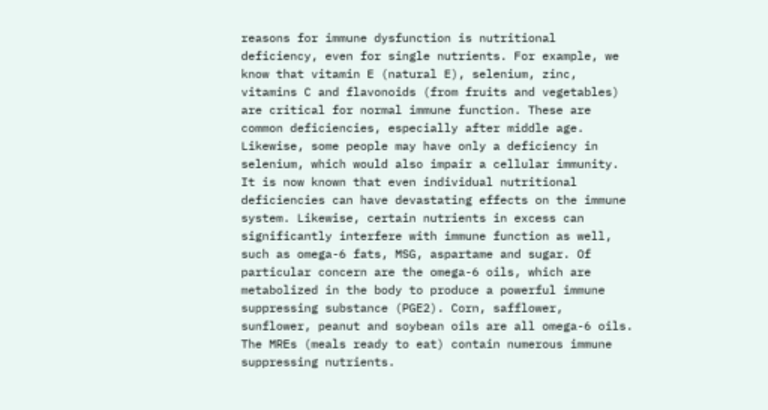reasons for immune dysfunction is nutritional deficiency, even for single nutrients. For example, we know that vitamin E (natural E), selenium, zinc, vitamins C and flavonoids (from fruits and vegetables) are critical for normal immune function. These are common deficiencies, especially after middle age. Likewise, some people may have only a deficiency in selenium, which would also impair a cellular immunity. It is now known that even individual nutritional deficiencies can have devastating effects on the immune system. Likewise, certain nutrients in excess can significantly interfere with immune function as well, such as omega-6 fats, MSG, aspartame and sugar. Of particular concern are the omega-6 oils, which are metabolized in the body to produce a powerful immune suppressing substance (PGE2). Corn, safflower, sunflower, peanut and soybean oils are all omega-6 oils. The MREs (meals ready to eat) contain numerous immune suppressing nutrients.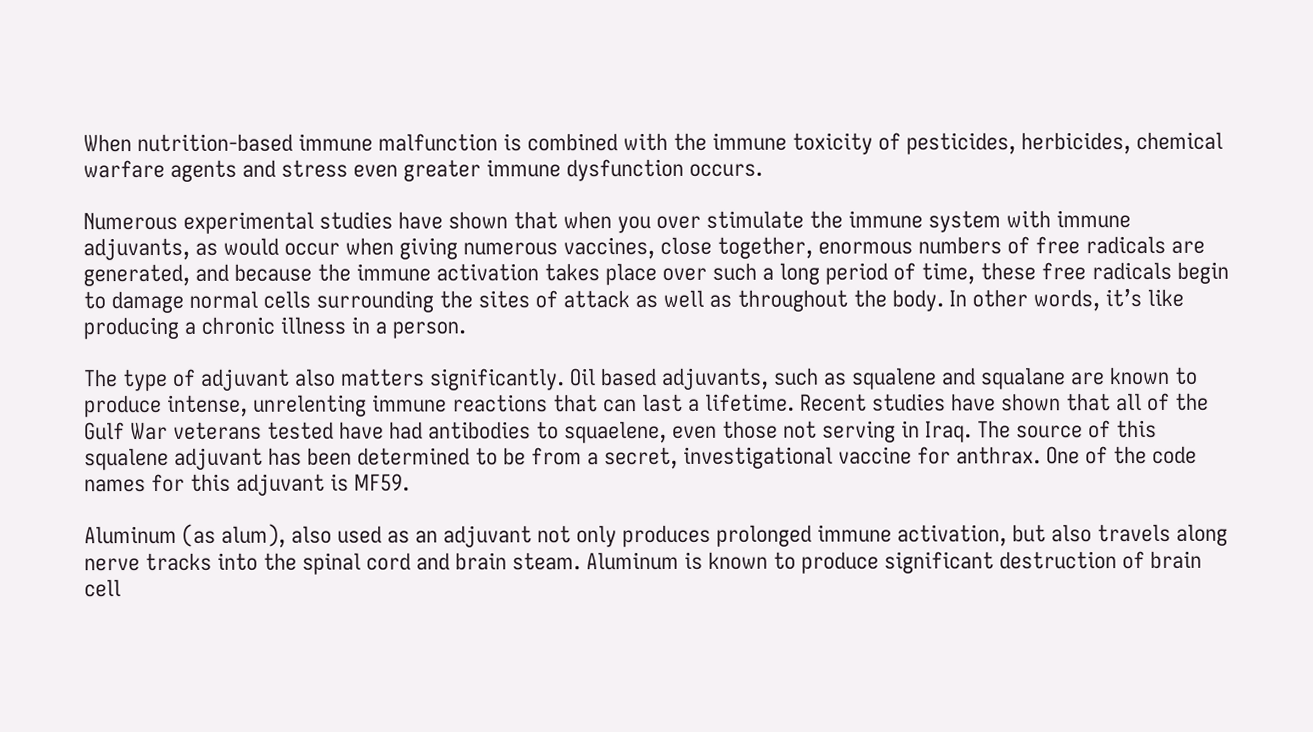When nutrition-based immune malfunction is combined with the immune toxicity of pesticides, herbicides, chemical warfare agents and stress even greater immune dysfunction occurs.

Numerous experimental studies have shown that when you over stimulate the immune system with immune adjuvants, as would occur when giving numerous vaccines, close together, enormous numbers of free radicals are generated, and because the immune activation takes place over such a long period of time, these free radicals begin to damage normal cells surrounding the sites of attack as well as throughout the body. In other words, it’s like producing a chronic illness in a person.

The type of adjuvant also matters significantly. Oil based adjuvants, such as squalene and squalane are known to produce intense, unrelenting immune reactions that can last a lifetime. Recent studies have shown that all of the Gulf War veterans tested have had antibodies to squaelene, even those not serving in Iraq. The source of this squalene adjuvant has been determined to be from a secret, investigational vaccine for anthrax. One of the code names for this adjuvant is MF59.

Aluminum (as alum), also used as an adjuvant not only produces prolonged immune activation, but also travels along nerve tracks into the spinal cord and brain steam. Aluminum is known to produce significant destruction of brain cell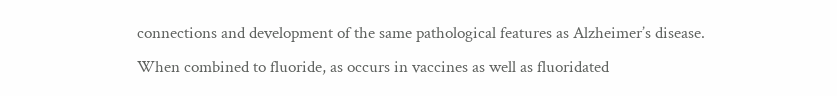connections and development of the same pathological features as Alzheimer’s disease. When combined to fluoride, as occurs in vaccines as well as fluoridated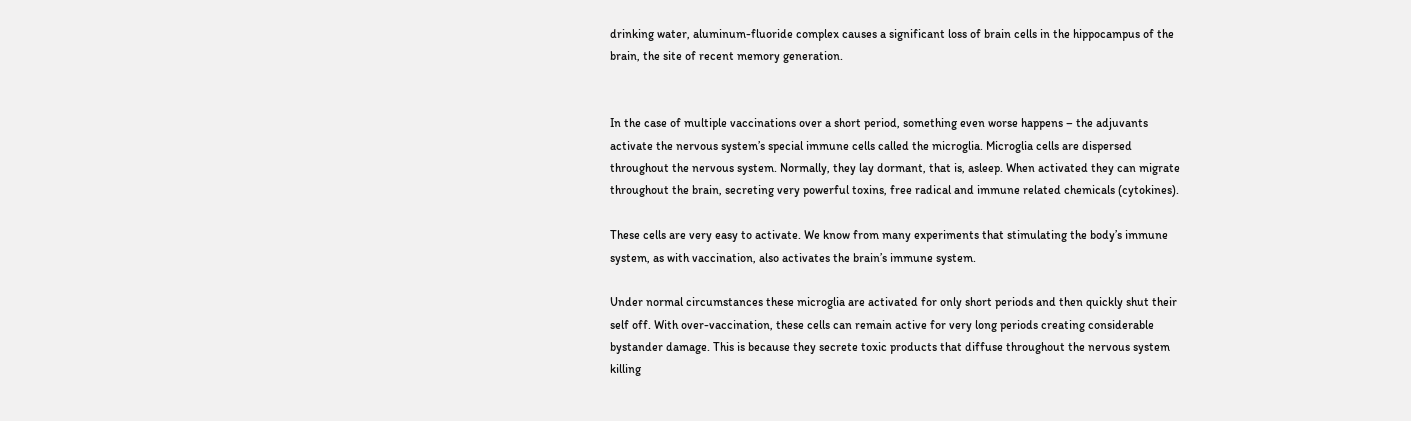drinking water, aluminum-fluoride complex causes a significant loss of brain cells in the hippocampus of the brain, the site of recent memory generation.


In the case of multiple vaccinations over a short period, something even worse happens – the adjuvants activate the nervous system’s special immune cells called the microglia. Microglia cells are dispersed throughout the nervous system. Normally, they lay dormant, that is, asleep. When activated they can migrate throughout the brain, secreting very powerful toxins, free radical and immune related chemicals (cytokines).

These cells are very easy to activate. We know from many experiments that stimulating the body’s immune system, as with vaccination, also activates the brain’s immune system.

Under normal circumstances these microglia are activated for only short periods and then quickly shut their self off. With over-vaccination, these cells can remain active for very long periods creating considerable bystander damage. This is because they secrete toxic products that diffuse throughout the nervous system killing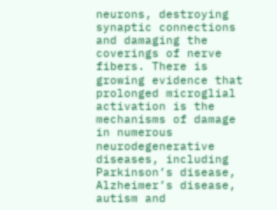neurons, destroying synaptic connections and damaging the coverings of nerve fibers. There is growing evidence that prolonged microglial activation is the mechanisms of damage in numerous neurodegenerative diseases, including Parkinson’s disease, Alzheimer’s disease, autism and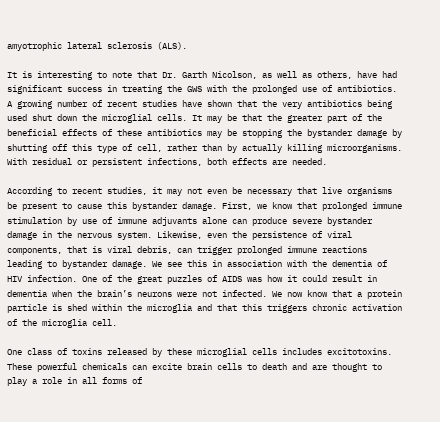amyotrophic lateral sclerosis (ALS).

It is interesting to note that Dr. Garth Nicolson, as well as others, have had significant success in treating the GWS with the prolonged use of antibiotics. A growing number of recent studies have shown that the very antibiotics being used shut down the microglial cells. It may be that the greater part of the beneficial effects of these antibiotics may be stopping the bystander damage by shutting off this type of cell, rather than by actually killing microorganisms. With residual or persistent infections, both effects are needed.

According to recent studies, it may not even be necessary that live organisms be present to cause this bystander damage. First, we know that prolonged immune stimulation by use of immune adjuvants alone can produce severe bystander damage in the nervous system. Likewise, even the persistence of viral components, that is viral debris, can trigger prolonged immune reactions leading to bystander damage. We see this in association with the dementia of HIV infection. One of the great puzzles of AIDS was how it could result in dementia when the brain’s neurons were not infected. We now know that a protein particle is shed within the microglia and that this triggers chronic activation of the microglia cell.

One class of toxins released by these microglial cells includes excitotoxins. These powerful chemicals can excite brain cells to death and are thought to play a role in all forms of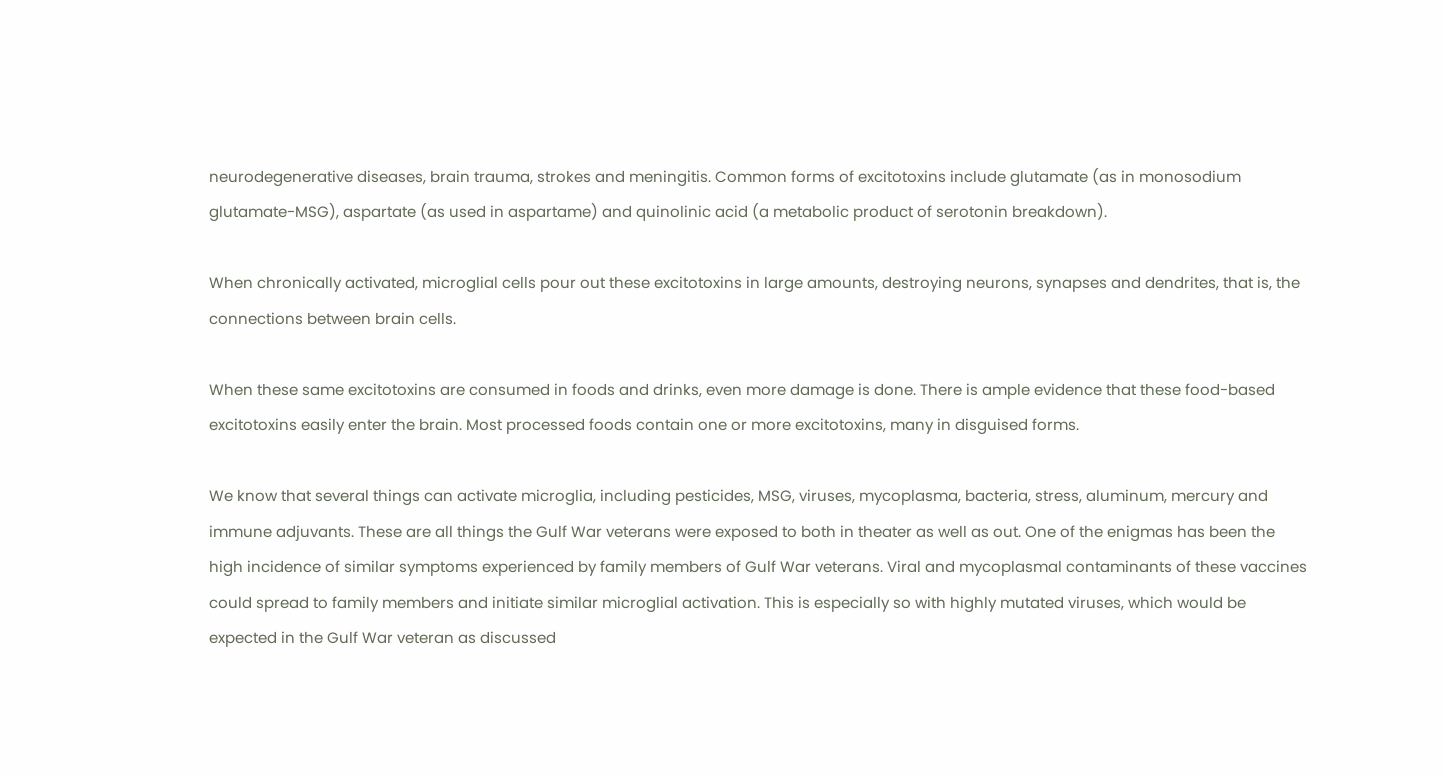neurodegenerative diseases, brain trauma, strokes and meningitis. Common forms of excitotoxins include glutamate (as in monosodium glutamate-MSG), aspartate (as used in aspartame) and quinolinic acid (a metabolic product of serotonin breakdown).

When chronically activated, microglial cells pour out these excitotoxins in large amounts, destroying neurons, synapses and dendrites, that is, the connections between brain cells.

When these same excitotoxins are consumed in foods and drinks, even more damage is done. There is ample evidence that these food-based excitotoxins easily enter the brain. Most processed foods contain one or more excitotoxins, many in disguised forms.

We know that several things can activate microglia, including pesticides, MSG, viruses, mycoplasma, bacteria, stress, aluminum, mercury and immune adjuvants. These are all things the Gulf War veterans were exposed to both in theater as well as out. One of the enigmas has been the high incidence of similar symptoms experienced by family members of Gulf War veterans. Viral and mycoplasmal contaminants of these vaccines could spread to family members and initiate similar microglial activation. This is especially so with highly mutated viruses, which would be expected in the Gulf War veteran as discussed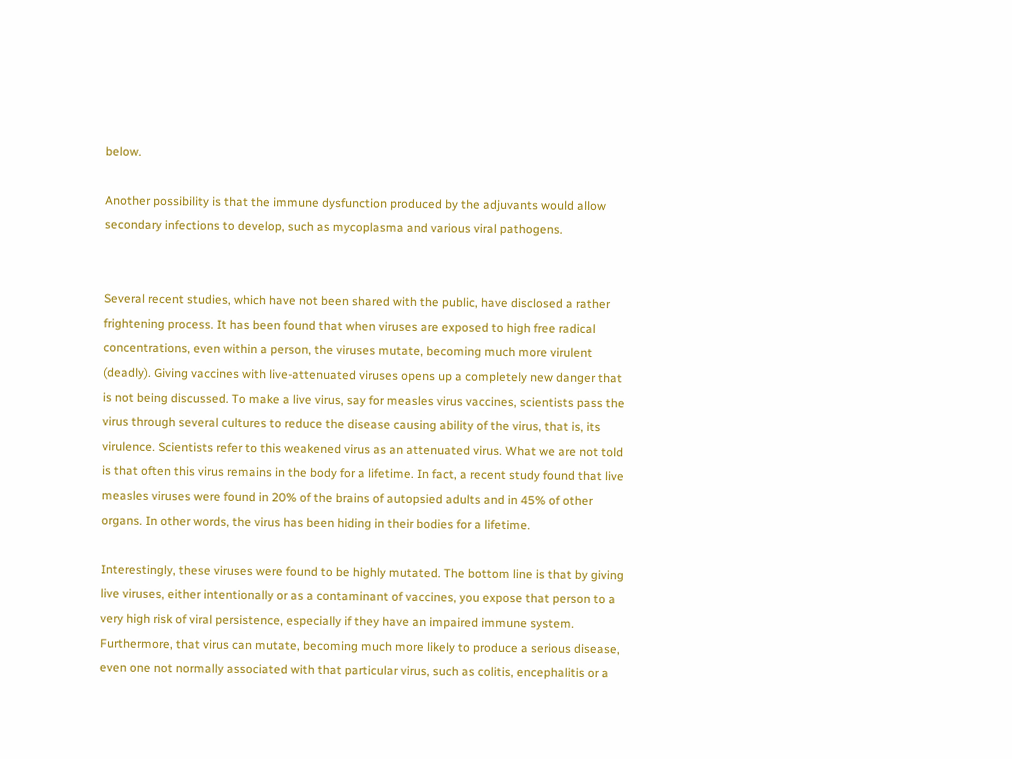below.

Another possibility is that the immune dysfunction produced by the adjuvants would allow secondary infections to develop, such as mycoplasma and various viral pathogens.


Several recent studies, which have not been shared with the public, have disclosed a rather frightening process. It has been found that when viruses are exposed to high free radical concentrations, even within a person, the viruses mutate, becoming much more virulent (deadly). Giving vaccines with live-attenuated viruses opens up a completely new danger that is not being discussed. To make a live virus, say for measles virus vaccines, scientists pass the virus through several cultures to reduce the disease causing ability of the virus, that is, its virulence. Scientists refer to this weakened virus as an attenuated virus. What we are not told is that often this virus remains in the body for a lifetime. In fact, a recent study found that live measles viruses were found in 20% of the brains of autopsied adults and in 45% of other organs. In other words, the virus has been hiding in their bodies for a lifetime.

Interestingly, these viruses were found to be highly mutated. The bottom line is that by giving live viruses, either intentionally or as a contaminant of vaccines, you expose that person to a very high risk of viral persistence, especially if they have an impaired immune system. Furthermore, that virus can mutate, becoming much more likely to produce a serious disease, even one not normally associated with that particular virus, such as colitis, encephalitis or a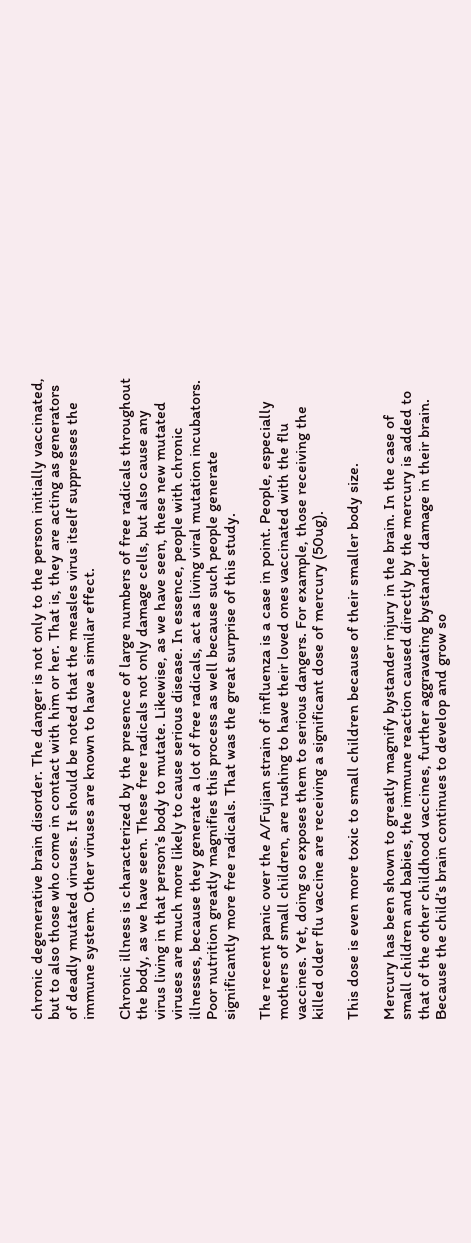chronic degenerative brain disorder. The danger is not only to the person initially vaccinated, but to also those who come in contact with him or her. That is, they are acting as generators of deadly mutated viruses. It should be noted that the measles virus itself suppresses the immune system. Other viruses are known to have a similar effect.

Chronic illness is characterized by the presence of large numbers of free radicals throughout the body, as we have seen. These free radicals not only damage cells, but also cause any virus living in that person’s body to mutate. Likewise, as we have seen, these new mutated viruses are much more likely to cause serious disease. In essence, people with chronic illnesses, because they generate a lot of free radicals, act as living viral mutation incubators. Poor nutrition greatly magnifies this process as well because such people generate significantly more free radicals. That was the great surprise of this study.

The recent panic over the A/Fujian strain of influenza is a case in point. People, especially mothers of small children, are rushing to have their loved ones vaccinated with the flu vaccines. Yet, doing so exposes them to serious dangers. For example, those receiving the killed older flu vaccine are receiving a significant dose of mercury (50ug).

This dose is even more toxic to small children because of their smaller body size.

Mercury has been shown to greatly magnify bystander injury in the brain. In the case of small children and babies, the immune reaction caused directly by the mercury is added to that of the other childhood vaccines, further aggravating bystander damage in their brain. Because the child’s brain continues to develop and grow so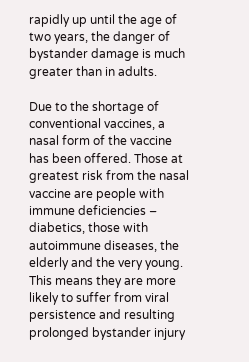rapidly up until the age of two years, the danger of bystander damage is much greater than in adults.

Due to the shortage of conventional vaccines, a nasal form of the vaccine has been offered. Those at greatest risk from the nasal vaccine are people with immune deficiencies – diabetics, those with autoimmune diseases, the elderly and the very young. This means they are more likely to suffer from viral persistence and resulting prolonged bystander injury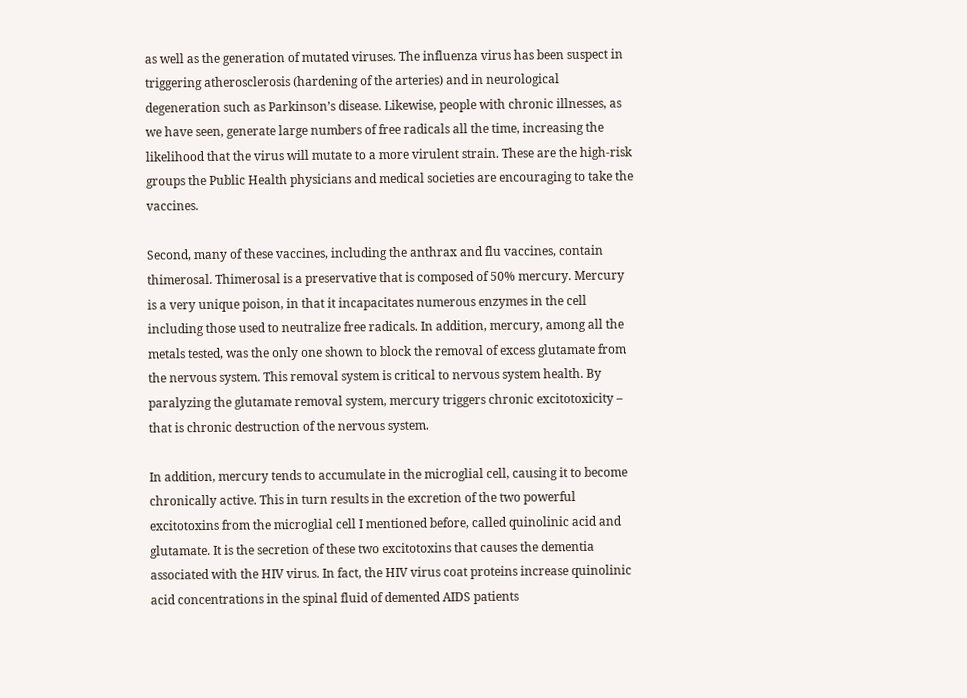as well as the generation of mutated viruses. The influenza virus has been suspect in triggering atherosclerosis (hardening of the arteries) and in neurological degeneration such as Parkinson’s disease. Likewise, people with chronic illnesses, as we have seen, generate large numbers of free radicals all the time, increasing the likelihood that the virus will mutate to a more virulent strain. These are the high-risk groups the Public Health physicians and medical societies are encouraging to take the vaccines.

Second, many of these vaccines, including the anthrax and flu vaccines, contain thimerosal. Thimerosal is a preservative that is composed of 50% mercury. Mercury is a very unique poison, in that it incapacitates numerous enzymes in the cell including those used to neutralize free radicals. In addition, mercury, among all the metals tested, was the only one shown to block the removal of excess glutamate from the nervous system. This removal system is critical to nervous system health. By paralyzing the glutamate removal system, mercury triggers chronic excitotoxicity – that is chronic destruction of the nervous system.

In addition, mercury tends to accumulate in the microglial cell, causing it to become chronically active. This in turn results in the excretion of the two powerful excitotoxins from the microglial cell I mentioned before, called quinolinic acid and glutamate. It is the secretion of these two excitotoxins that causes the dementia associated with the HIV virus. In fact, the HIV virus coat proteins increase quinolinic acid concentrations in the spinal fluid of demented AIDS patients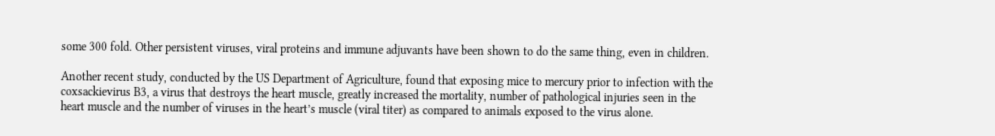some 300 fold. Other persistent viruses, viral proteins and immune adjuvants have been shown to do the same thing, even in children.

Another recent study, conducted by the US Department of Agriculture, found that exposing mice to mercury prior to infection with the coxsackievirus B3, a virus that destroys the heart muscle, greatly increased the mortality, number of pathological injuries seen in the heart muscle and the number of viruses in the heart’s muscle (viral titer) as compared to animals exposed to the virus alone.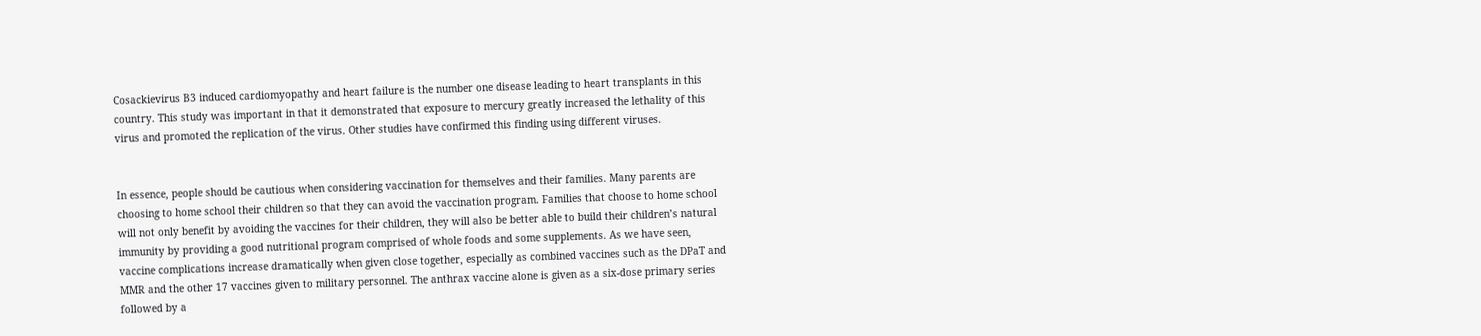Cosackievirus B3 induced cardiomyopathy and heart failure is the number one disease leading to heart transplants in this country. This study was important in that it demonstrated that exposure to mercury greatly increased the lethality of this virus and promoted the replication of the virus. Other studies have confirmed this finding using different viruses.


In essence, people should be cautious when considering vaccination for themselves and their families. Many parents are choosing to home school their children so that they can avoid the vaccination program. Families that choose to home school will not only benefit by avoiding the vaccines for their children, they will also be better able to build their children’s natural immunity by providing a good nutritional program comprised of whole foods and some supplements. As we have seen, vaccine complications increase dramatically when given close together, especially as combined vaccines such as the DPaT and MMR and the other 17 vaccines given to military personnel. The anthrax vaccine alone is given as a six-dose primary series followed by a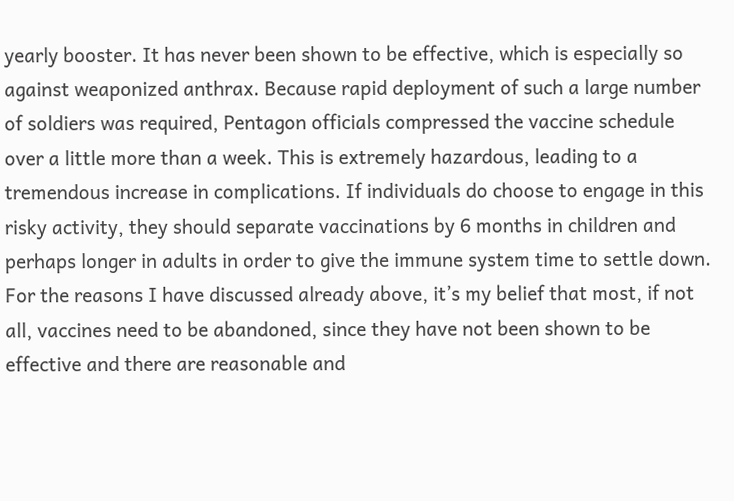yearly booster. It has never been shown to be effective, which is especially so against weaponized anthrax. Because rapid deployment of such a large number of soldiers was required, Pentagon officials compressed the vaccine schedule over a little more than a week. This is extremely hazardous, leading to a tremendous increase in complications. If individuals do choose to engage in this risky activity, they should separate vaccinations by 6 months in children and perhaps longer in adults in order to give the immune system time to settle down. For the reasons I have discussed already above, it’s my belief that most, if not all, vaccines need to be abandoned, since they have not been shown to be effective and there are reasonable and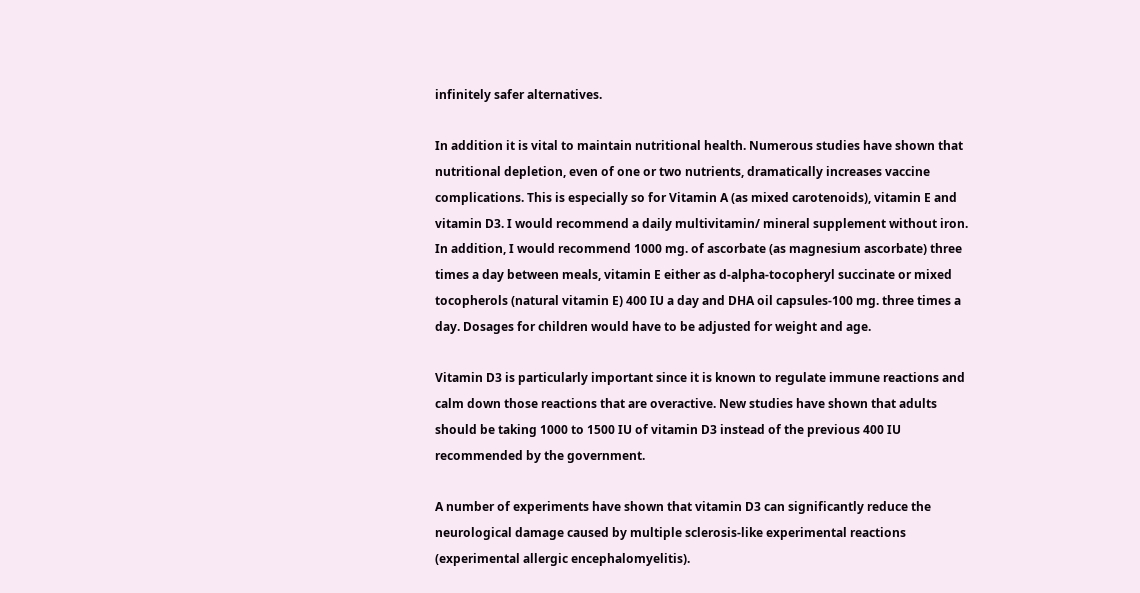infinitely safer alternatives.

In addition it is vital to maintain nutritional health. Numerous studies have shown that nutritional depletion, even of one or two nutrients, dramatically increases vaccine complications. This is especially so for Vitamin A (as mixed carotenoids), vitamin E and vitamin D3. I would recommend a daily multivitamin/ mineral supplement without iron. In addition, I would recommend 1000 mg. of ascorbate (as magnesium ascorbate) three times a day between meals, vitamin E either as d-alpha-tocopheryl succinate or mixed tocopherols (natural vitamin E) 400 IU a day and DHA oil capsules-100 mg. three times a day. Dosages for children would have to be adjusted for weight and age.

Vitamin D3 is particularly important since it is known to regulate immune reactions and calm down those reactions that are overactive. New studies have shown that adults should be taking 1000 to 1500 IU of vitamin D3 instead of the previous 400 IU recommended by the government.

A number of experiments have shown that vitamin D3 can significantly reduce the neurological damage caused by multiple sclerosis-like experimental reactions (experimental allergic encephalomyelitis).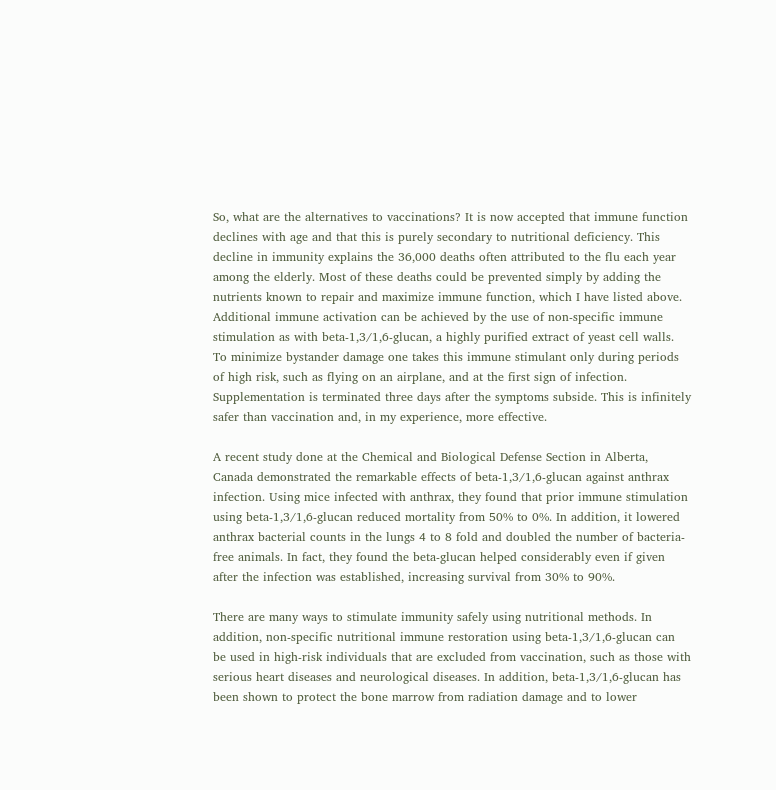So, what are the alternatives to vaccinations? It is now accepted that immune function declines with age and that this is purely secondary to nutritional deficiency. This decline in immunity explains the 36,000 deaths often attributed to the flu each year among the elderly. Most of these deaths could be prevented simply by adding the nutrients known to repair and maximize immune function, which I have listed above. Additional immune activation can be achieved by the use of non-specific immune stimulation as with beta-1,3/1,6-glucan, a highly purified extract of yeast cell walls. To minimize bystander damage one takes this immune stimulant only during periods of high risk, such as flying on an airplane, and at the first sign of infection. Supplementation is terminated three days after the symptoms subside. This is infinitely safer than vaccination and, in my experience, more effective.

A recent study done at the Chemical and Biological Defense Section in Alberta, Canada demonstrated the remarkable effects of beta-1,3/1,6-glucan against anthrax infection. Using mice infected with anthrax, they found that prior immune stimulation using beta-1,3/1,6-glucan reduced mortality from 50% to 0%. In addition, it lowered anthrax bacterial counts in the lungs 4 to 8 fold and doubled the number of bacteria-free animals. In fact, they found the beta-glucan helped considerably even if given after the infection was established, increasing survival from 30% to 90%.

There are many ways to stimulate immunity safely using nutritional methods. In addition, non-specific nutritional immune restoration using beta-1,3/1,6-glucan can be used in high-risk individuals that are excluded from vaccination, such as those with serious heart diseases and neurological diseases. In addition, beta-1,3/1,6-glucan has been shown to protect the bone marrow from radiation damage and to lower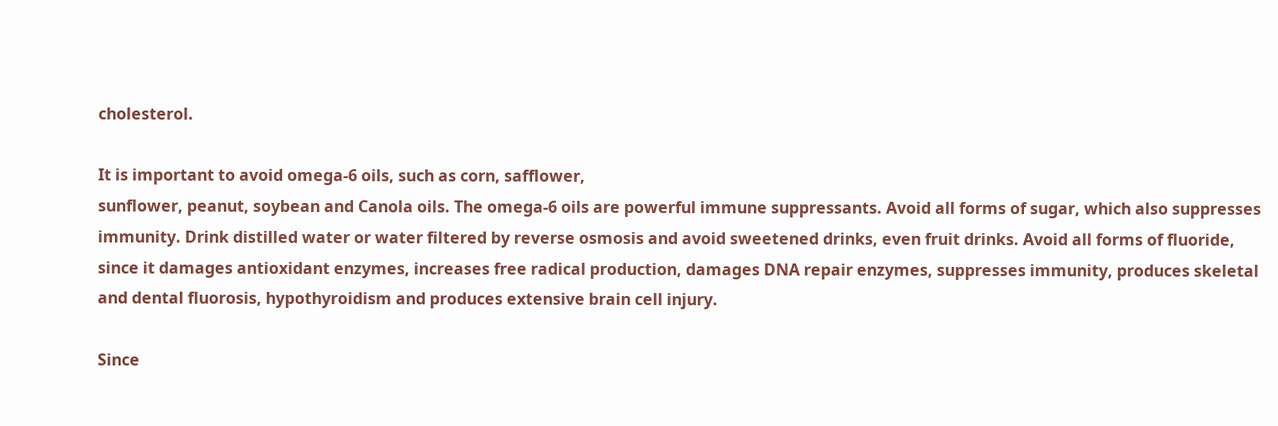cholesterol.

It is important to avoid omega-6 oils, such as corn, safflower,
sunflower, peanut, soybean and Canola oils. The omega-6 oils are powerful immune suppressants. Avoid all forms of sugar, which also suppresses immunity. Drink distilled water or water filtered by reverse osmosis and avoid sweetened drinks, even fruit drinks. Avoid all forms of fluoride, since it damages antioxidant enzymes, increases free radical production, damages DNA repair enzymes, suppresses immunity, produces skeletal and dental fluorosis, hypothyroidism and produces extensive brain cell injury.

Since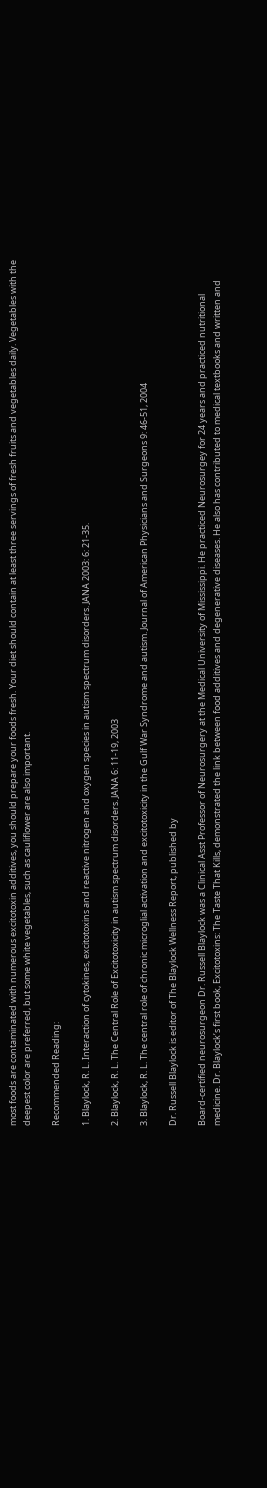most foods are contaminated with numerous excitotoxin additives, you should prepare your foods fresh. Your diet should contain at least three servings of fresh fruits and vegetables daily. Vegetables with the deepest color are preferred, but some white vegetables, such as cauliflower are also important.

Recommended Reading:

1. Blaylock, R. L. Interaction of cytokines, excitotoxins and reactive nitrogen and oxygen species in autism spectrum disorders. JANA 2003: 6: 21-35.

2. Blaylock, R. L. The Central Role of Excitotoxicity in autism spectrum disorders. JANA 6: 11-19, 2003

3. Blaylock, R. L. The central role of chronic microglial activation and excitotoxicity in the Gulf War Syndrome and autism. Journal of American Physicians and Surgeons 9: 46-51, 2004

Dr. Russell Blaylock is editor of The Blaylock Wellness Report, published by

Board-certified neurosurgeon Dr. Russell Blaylock was a Clinical Asst Professor of Neurosurgery at the Medical University of Mississippi. He practiced Neurosurgey for 24 years and practiced nutritional medicine. Dr. Blaylock’s first book, Excitotoxins: The Taste That Kills, demonstrated the link between food additives and degenerative diseases. He also has contributed to medical textbooks and written and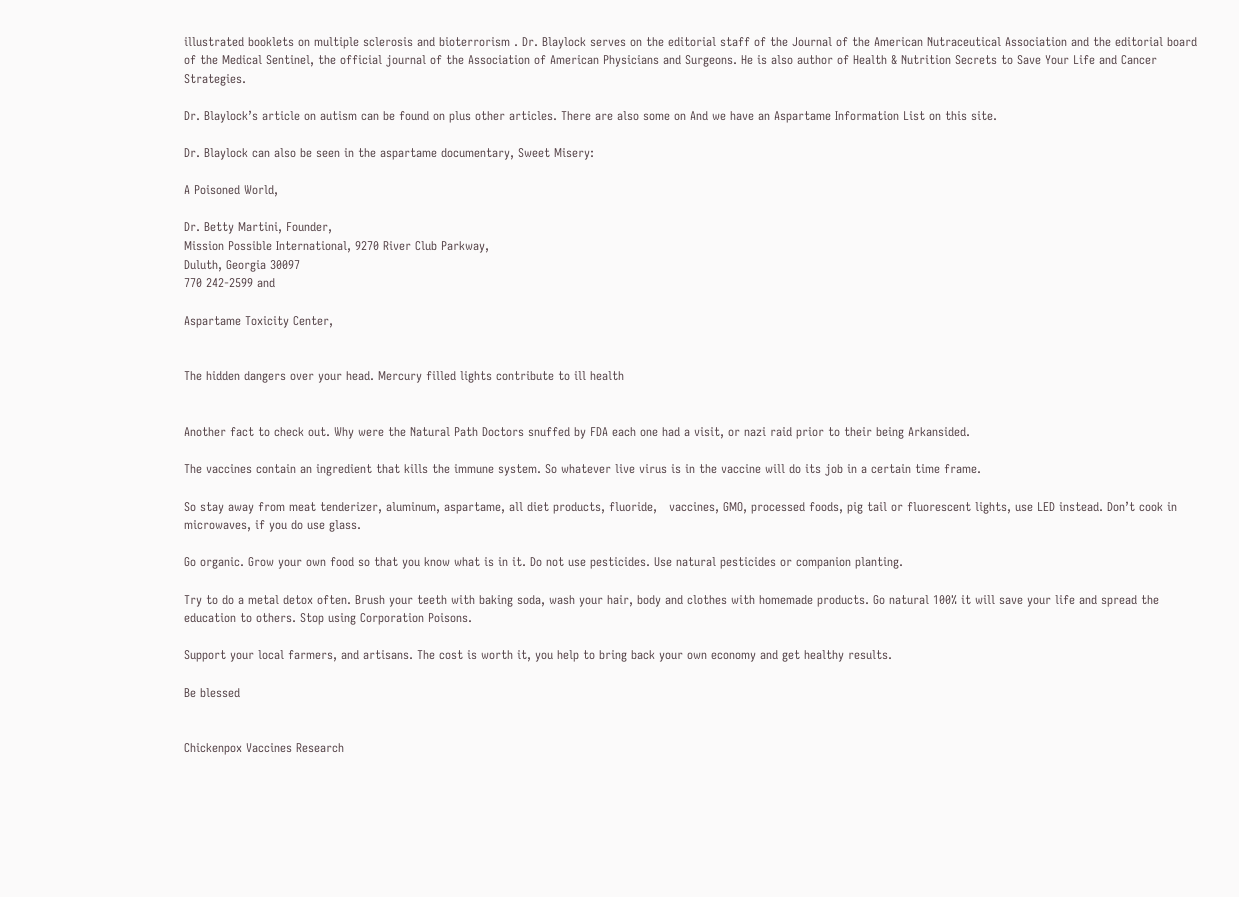illustrated booklets on multiple sclerosis and bioterrorism . Dr. Blaylock serves on the editorial staff of the Journal of the American Nutraceutical Association and the editorial board of the Medical Sentinel, the official journal of the Association of American Physicians and Surgeons. He is also author of Health & Nutrition Secrets to Save Your Life and Cancer Strategies.

Dr. Blaylock’s article on autism can be found on plus other articles. There are also some on And we have an Aspartame Information List on this site.

Dr. Blaylock can also be seen in the aspartame documentary, Sweet Misery:

A Poisoned World,

Dr. Betty Martini, Founder,
Mission Possible International, 9270 River Club Parkway,
Duluth, Georgia 30097
770 242-2599 and

Aspartame Toxicity Center,


The hidden dangers over your head. Mercury filled lights contribute to ill health


Another fact to check out. Why were the Natural Path Doctors snuffed by FDA each one had a visit, or nazi raid prior to their being Arkansided.

The vaccines contain an ingredient that kills the immune system. So whatever live virus is in the vaccine will do its job in a certain time frame.

So stay away from meat tenderizer, aluminum, aspartame, all diet products, fluoride,   vaccines, GMO, processed foods, pig tail or fluorescent lights, use LED instead. Don’t cook in microwaves, if you do use glass.

Go organic. Grow your own food so that you know what is in it. Do not use pesticides. Use natural pesticides or companion planting.

Try to do a metal detox often. Brush your teeth with baking soda, wash your hair, body and clothes with homemade products. Go natural 100% it will save your life and spread the education to others. Stop using Corporation Poisons.

Support your local farmers, and artisans. The cost is worth it, you help to bring back your own economy and get healthy results.

Be blessed


Chickenpox Vaccines Research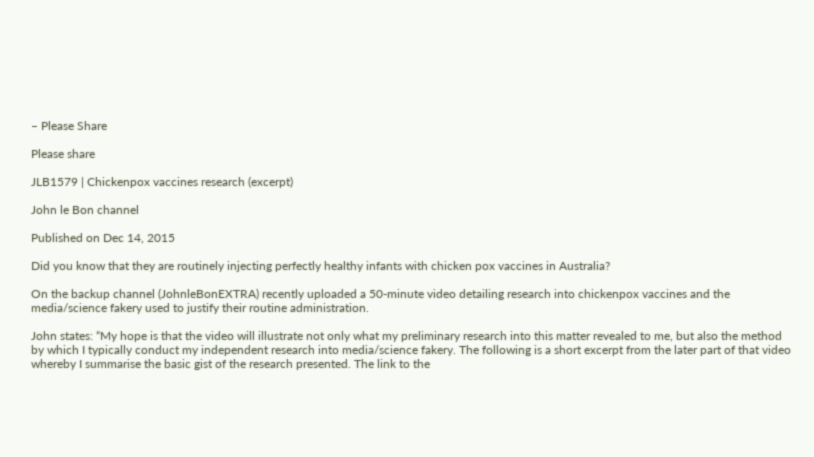– Please Share

Please share

JLB1579 | Chickenpox vaccines research (excerpt)

John le Bon channel

Published on Dec 14, 2015

Did you know that they are routinely injecting perfectly healthy infants with chicken pox vaccines in Australia?

On the backup channel (JohnleBonEXTRA) recently uploaded a 50-minute video detailing research into chickenpox vaccines and the media/science fakery used to justify their routine administration.

John states: “My hope is that the video will illustrate not only what my preliminary research into this matter revealed to me, but also the method by which I typically conduct my independent research into media/science fakery. The following is a short excerpt from the later part of that video whereby I summarise the basic gist of the research presented. The link to the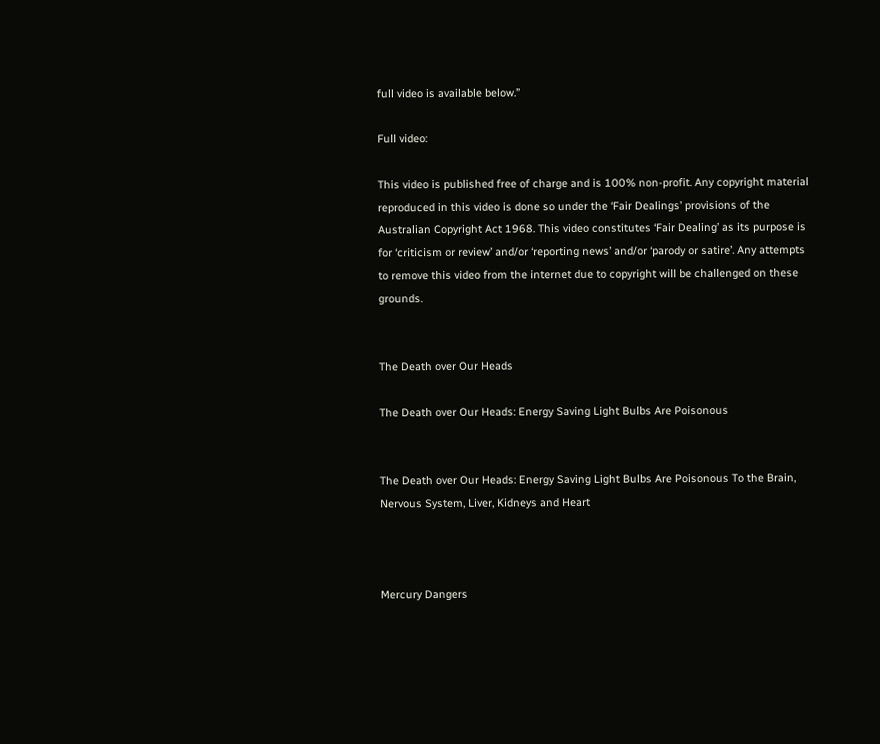full video is available below.”

Full video:

This video is published free of charge and is 100% non-profit. Any copyright material reproduced in this video is done so under the ‘Fair Dealings’ provisions of the Australian Copyright Act 1968. This video constitutes ‘Fair Dealing’ as its purpose is for ‘criticism or review’ and/or ‘reporting news’ and/or ‘parody or satire’. Any attempts to remove this video from the internet due to copyright will be challenged on these grounds.


The Death over Our Heads

The Death over Our Heads: Energy Saving Light Bulbs Are Poisonous


The Death over Our Heads: Energy Saving Light Bulbs Are Poisonous To the Brain, Nervous System, Liver, Kidneys and Heart



Mercury Dangers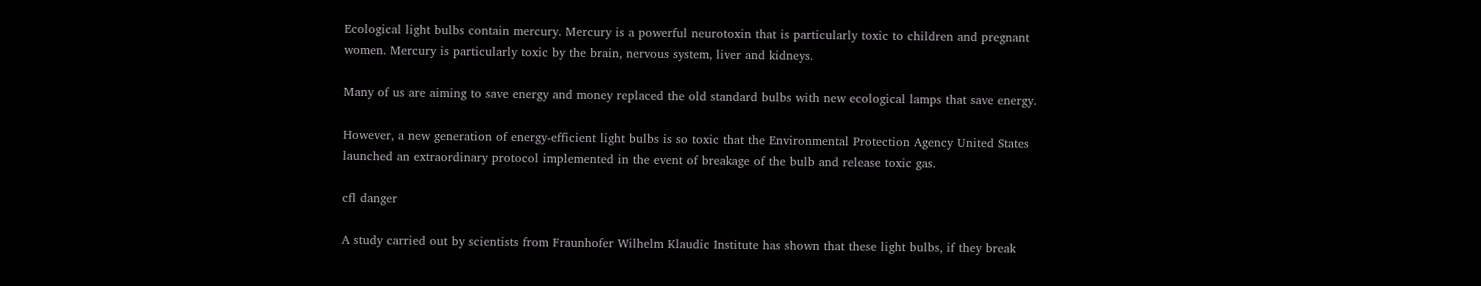Ecological light bulbs contain mercury. Mercury is a powerful neurotoxin that is particularly toxic to children and pregnant women. Mercury is particularly toxic by the brain, nervous system, liver and kidneys.

Many of us are aiming to save energy and money replaced the old standard bulbs with new ecological lamps that save energy.

However, a new generation of energy-efficient light bulbs is so toxic that the Environmental Protection Agency United States launched an extraordinary protocol implemented in the event of breakage of the bulb and release toxic gas.

cfl danger

A study carried out by scientists from Fraunhofer Wilhelm Klaudic Institute has shown that these light bulbs, if they break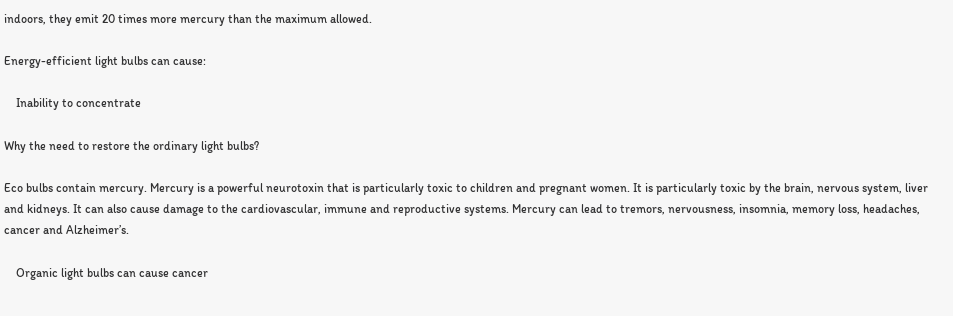indoors, they emit 20 times more mercury than the maximum allowed.

Energy-efficient light bulbs can cause:

    Inability to concentrate

Why the need to restore the ordinary light bulbs?

Eco bulbs contain mercury. Mercury is a powerful neurotoxin that is particularly toxic to children and pregnant women. It is particularly toxic by the brain, nervous system, liver and kidneys. It can also cause damage to the cardiovascular, immune and reproductive systems. Mercury can lead to tremors, nervousness, insomnia, memory loss, headaches, cancer and Alzheimer’s.

    Organic light bulbs can cause cancer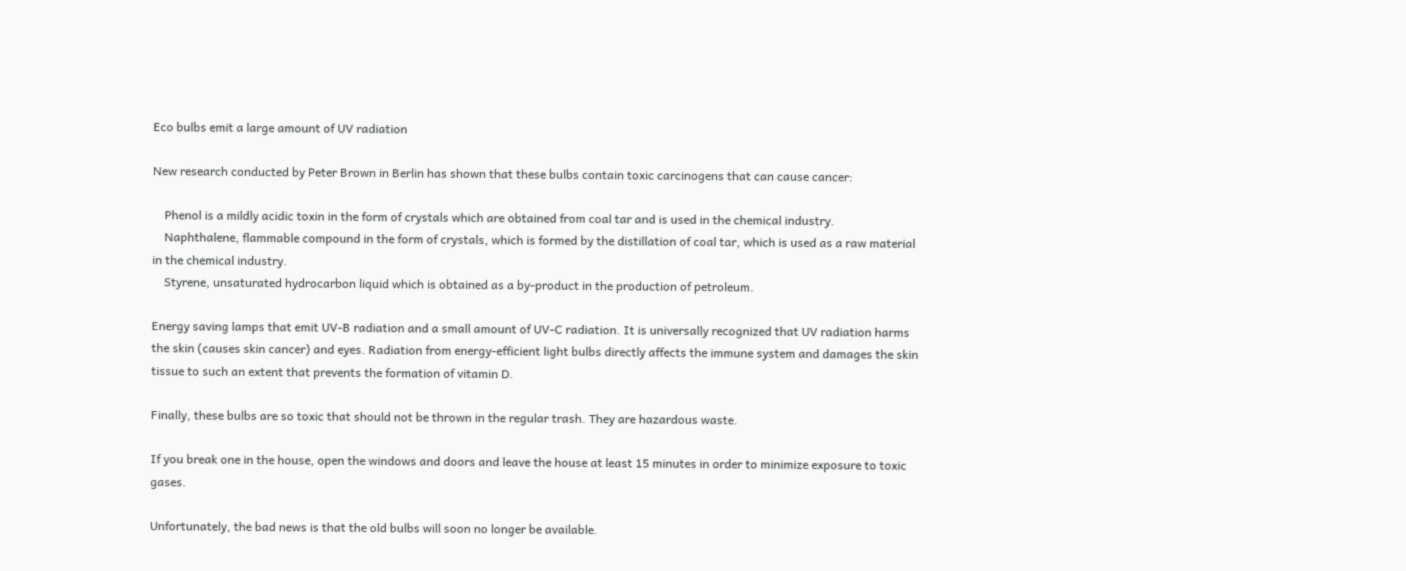Eco bulbs emit a large amount of UV radiation

New research conducted by Peter Brown in Berlin has shown that these bulbs contain toxic carcinogens that can cause cancer:

    Phenol is a mildly acidic toxin in the form of crystals which are obtained from coal tar and is used in the chemical industry.
    Naphthalene, flammable compound in the form of crystals, which is formed by the distillation of coal tar, which is used as a raw material in the chemical industry.
    Styrene, unsaturated hydrocarbon liquid which is obtained as a by-product in the production of petroleum.

Energy saving lamps that emit UV-B radiation and a small amount of UV-C radiation. It is universally recognized that UV radiation harms the skin (causes skin cancer) and eyes. Radiation from energy-efficient light bulbs directly affects the immune system and damages the skin tissue to such an extent that prevents the formation of vitamin D.

Finally, these bulbs are so toxic that should not be thrown in the regular trash. They are hazardous waste.

If you break one in the house, open the windows and doors and leave the house at least 15 minutes in order to minimize exposure to toxic gases.

Unfortunately, the bad news is that the old bulbs will soon no longer be available.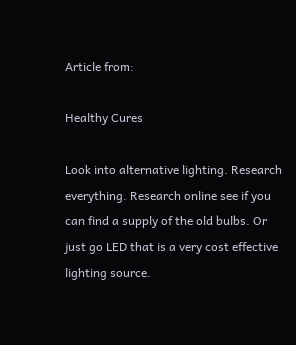Article from:

Healthy Cures

Look into alternative lighting. Research everything. Research online see if you can find a supply of the old bulbs. Or just go LED that is a very cost effective lighting source.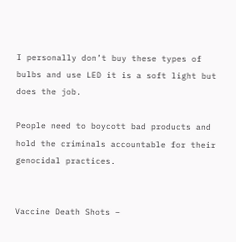I personally don’t buy these types of bulbs and use LED it is a soft light but does the job.

People need to boycott bad products and hold the criminals accountable for their genocidal practices.


Vaccine Death Shots –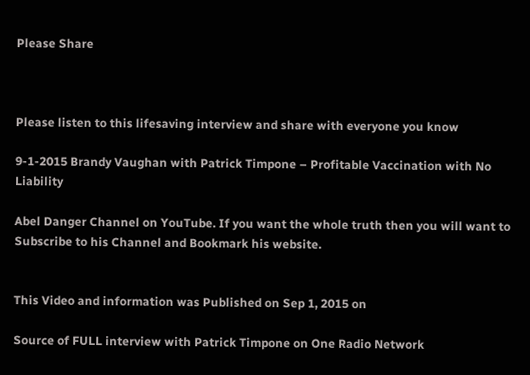Please Share



Please listen to this lifesaving interview and share with everyone you know

9-1-2015 Brandy Vaughan with Patrick Timpone – Profitable Vaccination with No Liability

Abel Danger Channel on YouTube. If you want the whole truth then you will want to Subscribe to his Channel and Bookmark his website.


This Video and information was Published on Sep 1, 2015 on

Source of FULL interview with Patrick Timpone on One Radio Network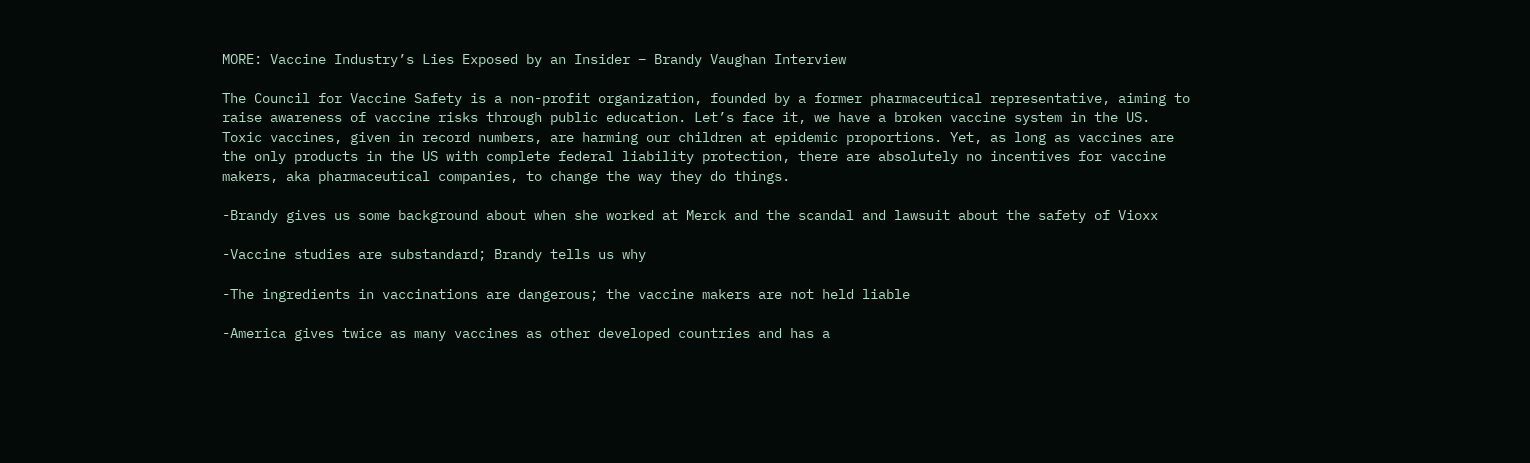MORE: Vaccine Industry’s Lies Exposed by an Insider – Brandy Vaughan Interview

The Council for Vaccine Safety is a non-profit organization, founded by a former pharmaceutical representative, aiming to raise awareness of vaccine risks through public education. Let’s face it, we have a broken vaccine system in the US. Toxic vaccines, given in record numbers, are harming our children at epidemic proportions. Yet, as long as vaccines are the only products in the US with complete federal liability protection, there are absolutely no incentives for vaccine makers, aka pharmaceutical companies, to change the way they do things.

-Brandy gives us some background about when she worked at Merck and the scandal and lawsuit about the safety of Vioxx

-Vaccine studies are substandard; Brandy tells us why

-The ingredients in vaccinations are dangerous; the vaccine makers are not held liable

-America gives twice as many vaccines as other developed countries and has a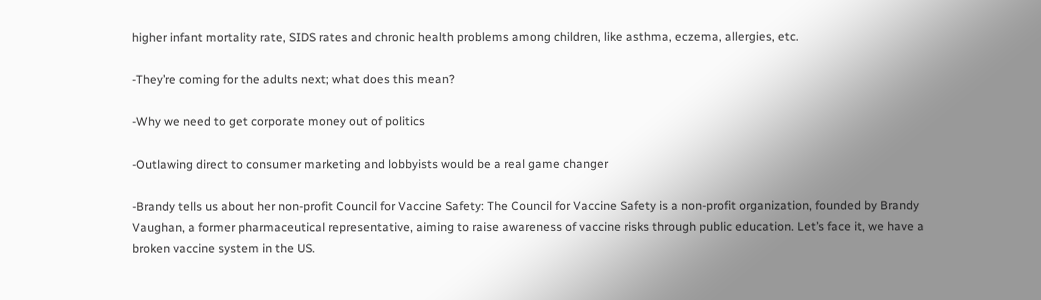higher infant mortality rate, SIDS rates and chronic health problems among children, like asthma, eczema, allergies, etc.

-They’re coming for the adults next; what does this mean?

-Why we need to get corporate money out of politics

-Outlawing direct to consumer marketing and lobbyists would be a real game changer

-Brandy tells us about her non-profit Council for Vaccine Safety: The Council for Vaccine Safety is a non-profit organization, founded by Brandy Vaughan, a former pharmaceutical representative, aiming to raise awareness of vaccine risks through public education. Let’s face it, we have a broken vaccine system in the US.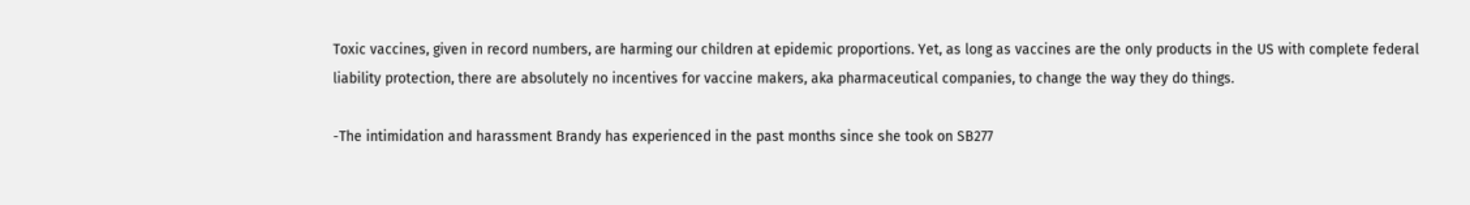Toxic vaccines, given in record numbers, are harming our children at epidemic proportions. Yet, as long as vaccines are the only products in the US with complete federal liability protection, there are absolutely no incentives for vaccine makers, aka pharmaceutical companies, to change the way they do things.

-The intimidation and harassment Brandy has experienced in the past months since she took on SB277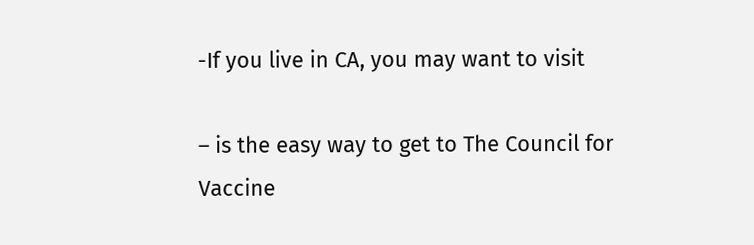-If you live in CA, you may want to visit

– is the easy way to get to The Council for Vaccine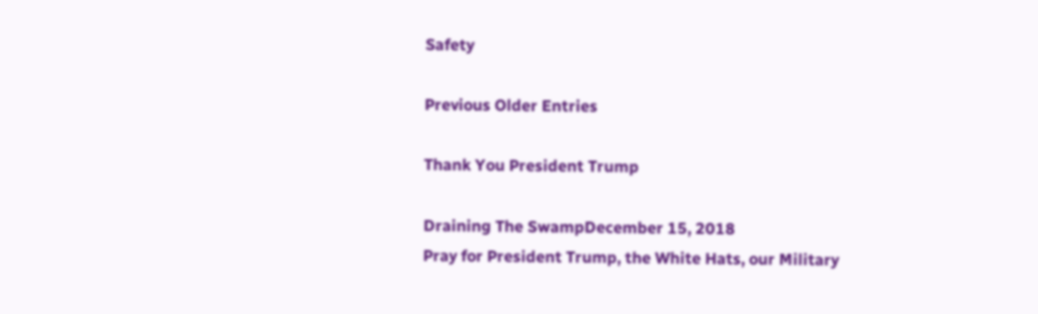Safety

Previous Older Entries

Thank You President Trump

Draining The SwampDecember 15, 2018
Pray for President Trump, the White Hats, our Military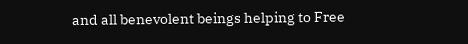and all benevolent beings helping to Free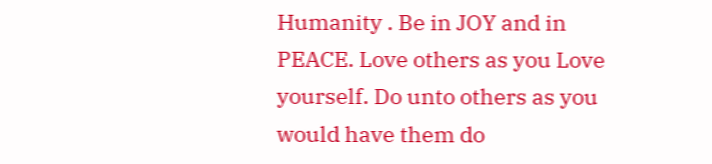Humanity . Be in JOY and in PEACE. Love others as you Love yourself. Do unto others as you would have them do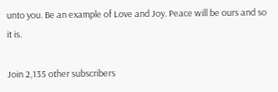unto you. Be an example of Love and Joy. Peace will be ours and so it is.

Join 2,135 other subscribers